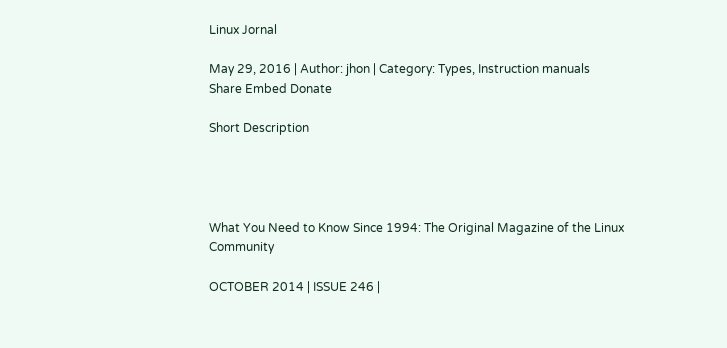Linux Jornal

May 29, 2016 | Author: jhon | Category: Types, Instruction manuals
Share Embed Donate

Short Description




What You Need to Know Since 1994: The Original Magazine of the Linux Community

OCTOBER 2014 | ISSUE 246 |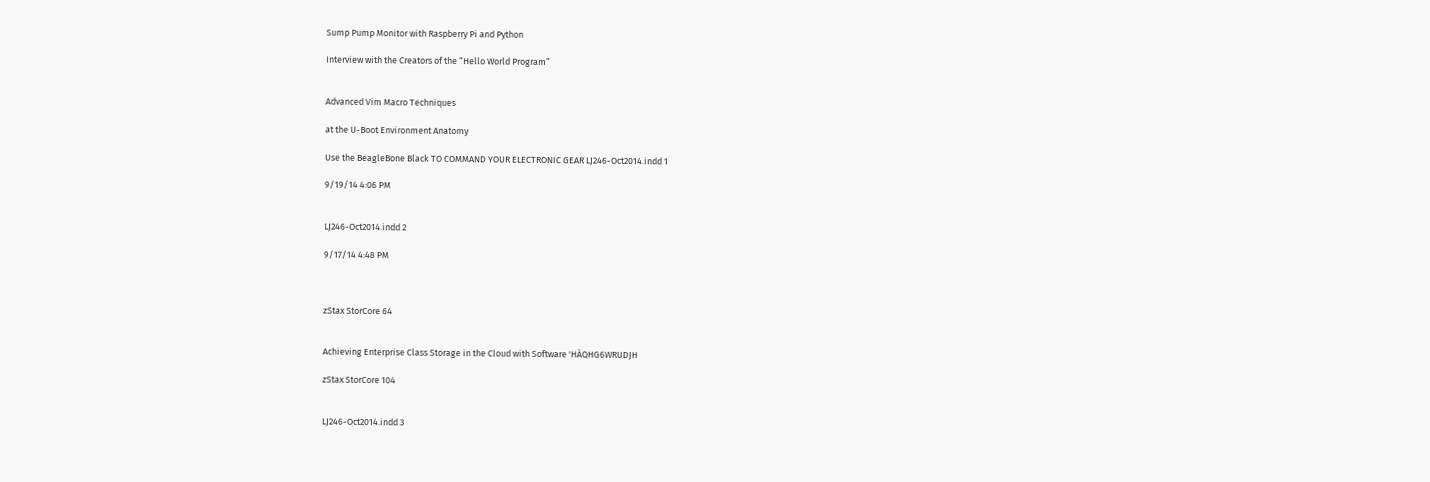Sump Pump Monitor with Raspberry Pi and Python

Interview with the Creators of the “Hello World Program”


Advanced Vim Macro Techniques

at the U-Boot Environment Anatomy

Use the BeagleBone Black TO COMMAND YOUR ELECTRONIC GEAR LJ246-Oct2014.indd 1

9/19/14 4:06 PM


LJ246-Oct2014.indd 2

9/17/14 4:48 PM



zStax StorCore 64


Achieving Enterprise Class Storage in the Cloud with Software 'HÀQHG6WRUDJH

zStax StorCore 104


LJ246-Oct2014.indd 3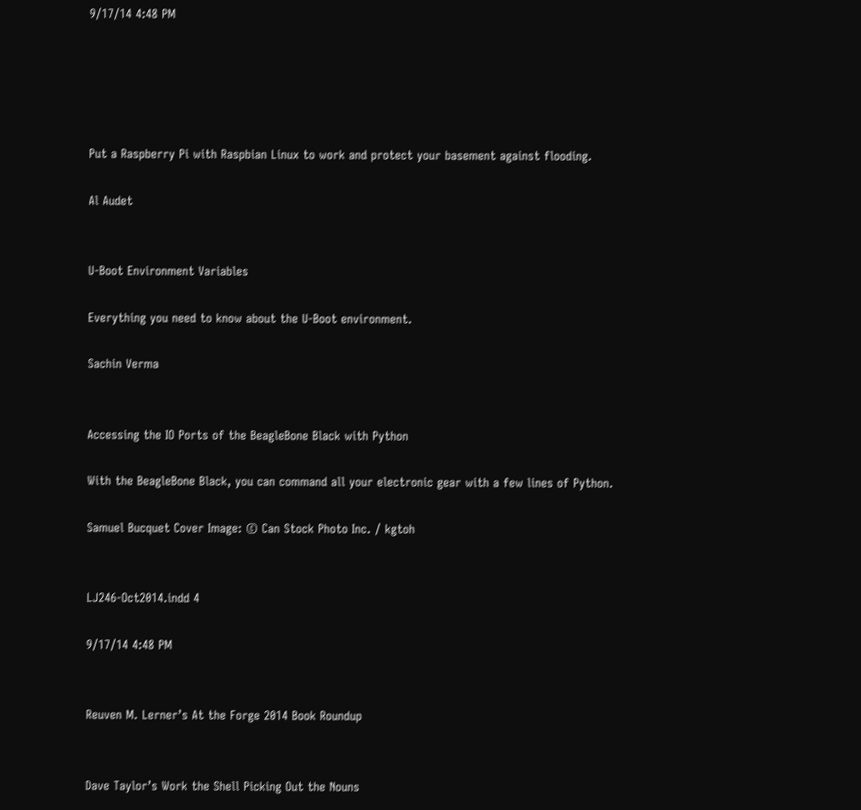9/17/14 4:48 PM





Put a Raspberry Pi with Raspbian Linux to work and protect your basement against flooding.

Al Audet


U-Boot Environment Variables

Everything you need to know about the U-Boot environment.

Sachin Verma


Accessing the IO Ports of the BeagleBone Black with Python

With the BeagleBone Black, you can command all your electronic gear with a few lines of Python.

Samuel Bucquet Cover Image: © Can Stock Photo Inc. / kgtoh


LJ246-Oct2014.indd 4

9/17/14 4:48 PM


Reuven M. Lerner’s At the Forge 2014 Book Roundup


Dave Taylor’s Work the Shell Picking Out the Nouns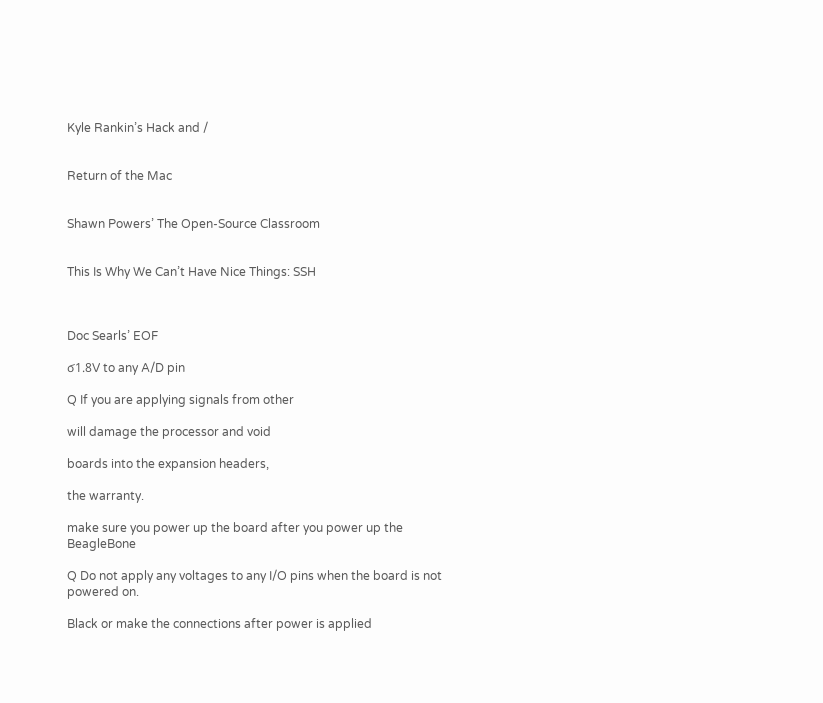Kyle Rankin’s Hack and /


Return of the Mac


Shawn Powers’ The Open-Source Classroom


This Is Why We Can’t Have Nice Things: SSH



Doc Searls’ EOF

ϭ1.8V to any A/D pin

Q If you are applying signals from other

will damage the processor and void

boards into the expansion headers,

the warranty.

make sure you power up the board after you power up the BeagleBone

Q Do not apply any voltages to any I/O pins when the board is not powered on.

Black or make the connections after power is applied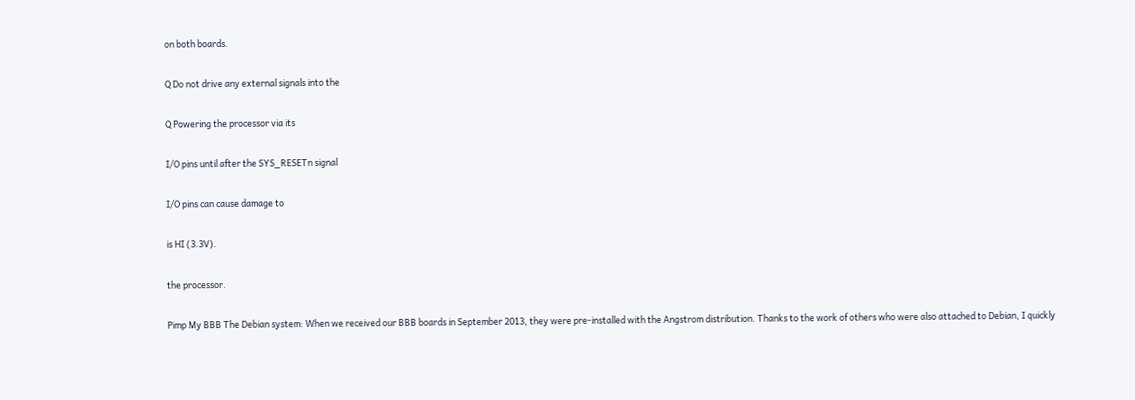on both boards.

Q Do not drive any external signals into the

Q Powering the processor via its

I/O pins until after the SYS_RESETn signal

I/O pins can cause damage to

is HI (3.3V).

the processor.

Pimp My BBB The Debian system: When we received our BBB boards in September 2013, they were pre-installed with the Angstrom distribution. Thanks to the work of others who were also attached to Debian, I quickly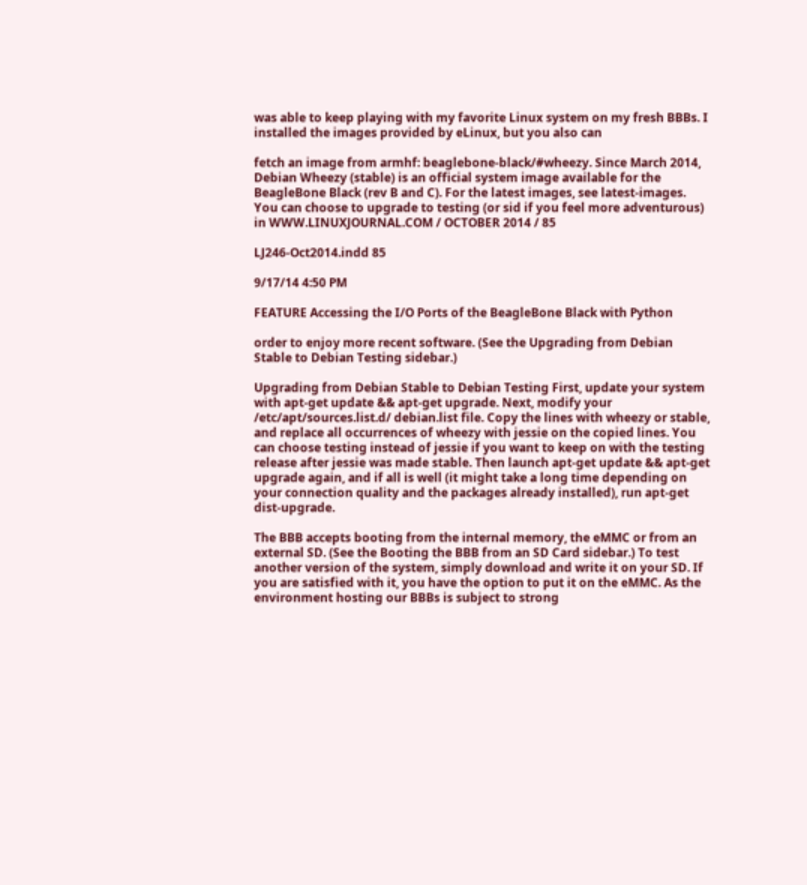was able to keep playing with my favorite Linux system on my fresh BBBs. I installed the images provided by eLinux, but you also can

fetch an image from armhf: beaglebone-black/#wheezy. Since March 2014, Debian Wheezy (stable) is an official system image available for the BeagleBone Black (rev B and C). For the latest images, see latest-images. You can choose to upgrade to testing (or sid if you feel more adventurous) in WWW.LINUXJOURNAL.COM / OCTOBER 2014 / 85

LJ246-Oct2014.indd 85

9/17/14 4:50 PM

FEATURE Accessing the I/O Ports of the BeagleBone Black with Python

order to enjoy more recent software. (See the Upgrading from Debian Stable to Debian Testing sidebar.)

Upgrading from Debian Stable to Debian Testing First, update your system with apt-get update && apt-get upgrade. Next, modify your /etc/apt/sources.list.d/ debian.list file. Copy the lines with wheezy or stable, and replace all occurrences of wheezy with jessie on the copied lines. You can choose testing instead of jessie if you want to keep on with the testing release after jessie was made stable. Then launch apt-get update && apt-get upgrade again, and if all is well (it might take a long time depending on your connection quality and the packages already installed), run apt-get dist-upgrade.

The BBB accepts booting from the internal memory, the eMMC or from an external SD. (See the Booting the BBB from an SD Card sidebar.) To test another version of the system, simply download and write it on your SD. If you are satisfied with it, you have the option to put it on the eMMC. As the environment hosting our BBBs is subject to strong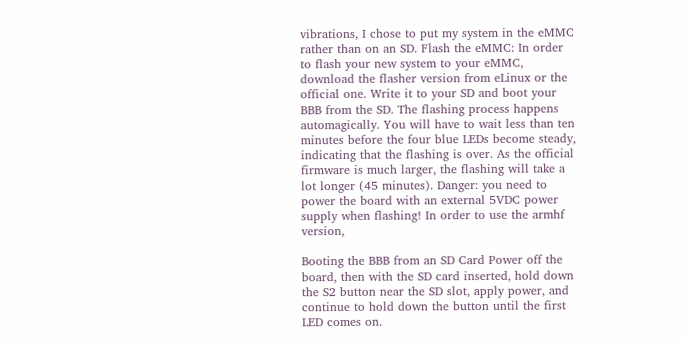vibrations, I chose to put my system in the eMMC rather than on an SD. Flash the eMMC: In order to flash your new system to your eMMC, download the flasher version from eLinux or the official one. Write it to your SD and boot your BBB from the SD. The flashing process happens automagically. You will have to wait less than ten minutes before the four blue LEDs become steady, indicating that the flashing is over. As the official firmware is much larger, the flashing will take a lot longer (45 minutes). Danger: you need to power the board with an external 5VDC power supply when flashing! In order to use the armhf version,

Booting the BBB from an SD Card Power off the board, then with the SD card inserted, hold down the S2 button near the SD slot, apply power, and continue to hold down the button until the first LED comes on.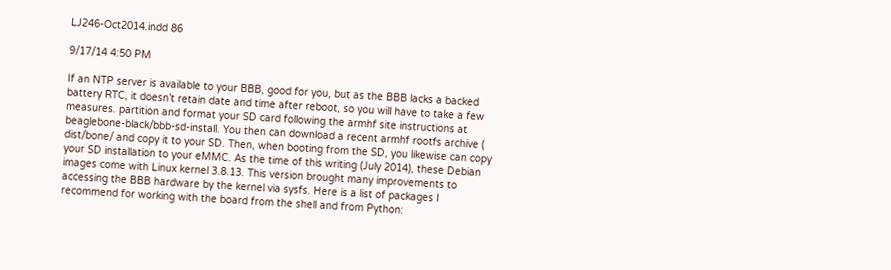LJ246-Oct2014.indd 86

9/17/14 4:50 PM

If an NTP server is available to your BBB, good for you, but as the BBB lacks a backed battery RTC, it doesn’t retain date and time after reboot, so you will have to take a few measures. partition and format your SD card following the armhf site instructions at beaglebone-black/bbb-sd-install. You then can download a recent armhf rootfs archive ( dist/bone/ and copy it to your SD. Then, when booting from the SD, you likewise can copy your SD installation to your eMMC. As the time of this writing (July 2014), these Debian images come with Linux kernel 3.8.13. This version brought many improvements to accessing the BBB hardware by the kernel via sysfs. Here is a list of packages I recommend for working with the board from the shell and from Python: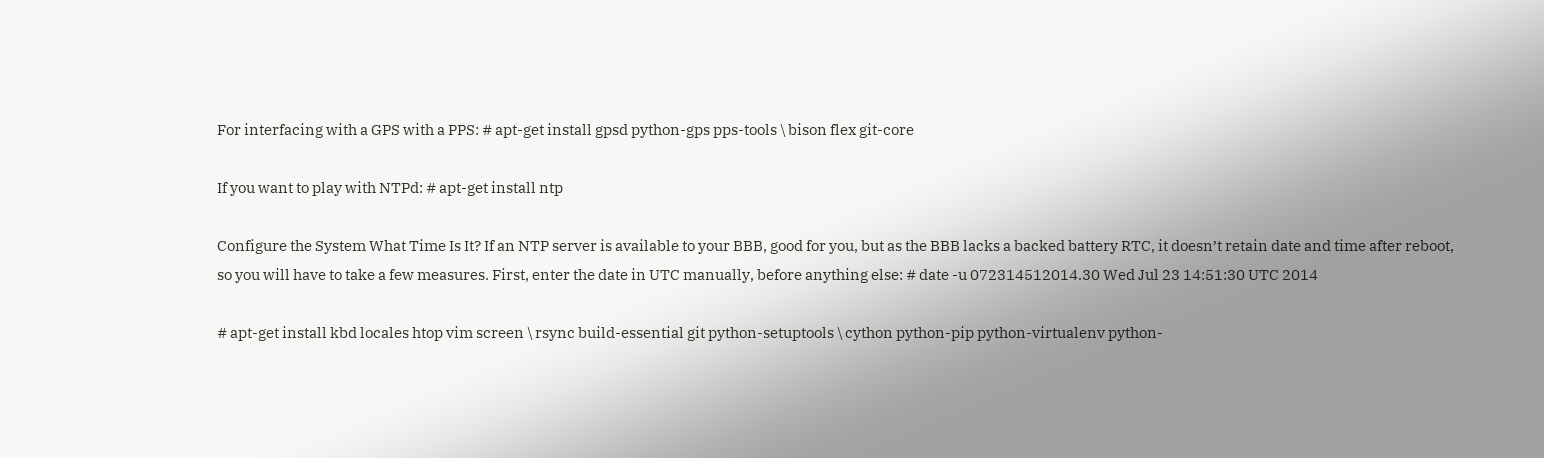For interfacing with a GPS with a PPS: # apt-get install gpsd python-gps pps-tools \ bison flex git-core

If you want to play with NTPd: # apt-get install ntp

Configure the System What Time Is It? If an NTP server is available to your BBB, good for you, but as the BBB lacks a backed battery RTC, it doesn’t retain date and time after reboot, so you will have to take a few measures. First, enter the date in UTC manually, before anything else: # date -u 072314512014.30 Wed Jul 23 14:51:30 UTC 2014

# apt-get install kbd locales htop vim screen \ rsync build-essential git python-setuptools \ cython python-pip python-virtualenv python-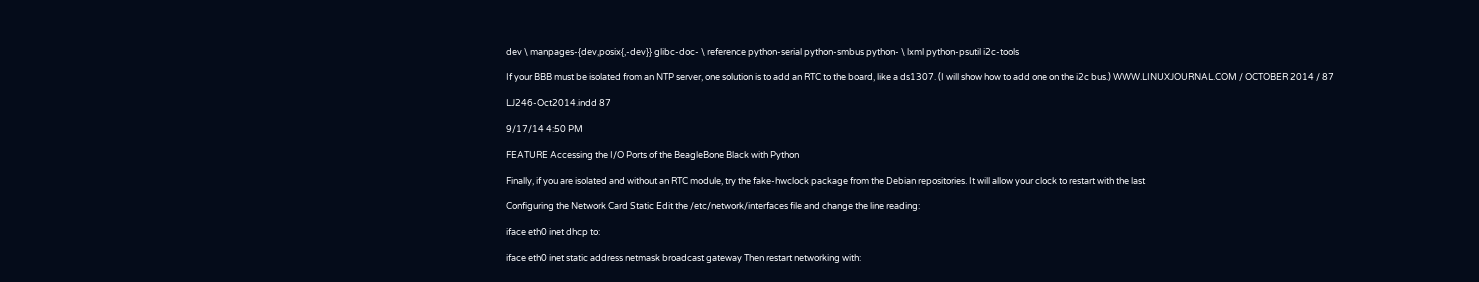dev \ manpages-{dev,posix{,-dev}} glibc-doc- \ reference python-serial python-smbus python- \ lxml python-psutil i2c-tools

If your BBB must be isolated from an NTP server, one solution is to add an RTC to the board, like a ds1307. (I will show how to add one on the i2c bus.) WWW.LINUXJOURNAL.COM / OCTOBER 2014 / 87

LJ246-Oct2014.indd 87

9/17/14 4:50 PM

FEATURE Accessing the I/O Ports of the BeagleBone Black with Python

Finally, if you are isolated and without an RTC module, try the fake-hwclock package from the Debian repositories. It will allow your clock to restart with the last

Configuring the Network Card Static Edit the /etc/network/interfaces file and change the line reading:

iface eth0 inet dhcp to:

iface eth0 inet static address netmask broadcast gateway Then restart networking with: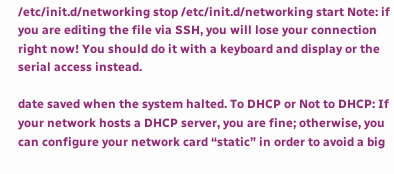/etc/init.d/networking stop /etc/init.d/networking start Note: if you are editing the file via SSH, you will lose your connection right now! You should do it with a keyboard and display or the serial access instead.

date saved when the system halted. To DHCP or Not to DHCP: If your network hosts a DHCP server, you are fine; otherwise, you can configure your network card “static” in order to avoid a big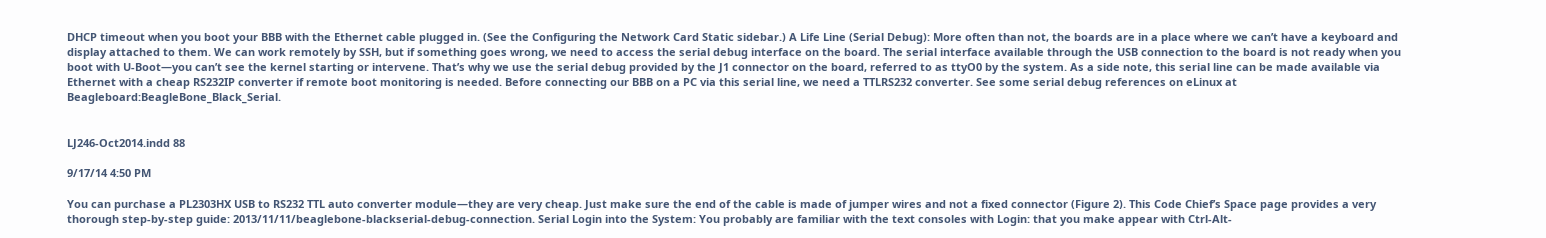DHCP timeout when you boot your BBB with the Ethernet cable plugged in. (See the Configuring the Network Card Static sidebar.) A Life Line (Serial Debug): More often than not, the boards are in a place where we can’t have a keyboard and display attached to them. We can work remotely by SSH, but if something goes wrong, we need to access the serial debug interface on the board. The serial interface available through the USB connection to the board is not ready when you boot with U-Boot—you can’t see the kernel starting or intervene. That’s why we use the serial debug provided by the J1 connector on the board, referred to as ttyO0 by the system. As a side note, this serial line can be made available via Ethernet with a cheap RS232IP converter if remote boot monitoring is needed. Before connecting our BBB on a PC via this serial line, we need a TTLRS232 converter. See some serial debug references on eLinux at Beagleboard:BeagleBone_Black_Serial.


LJ246-Oct2014.indd 88

9/17/14 4:50 PM

You can purchase a PL2303HX USB to RS232 TTL auto converter module—they are very cheap. Just make sure the end of the cable is made of jumper wires and not a fixed connector (Figure 2). This Code Chief’s Space page provides a very thorough step-by-step guide: 2013/11/11/beaglebone-blackserial-debug-connection. Serial Login into the System: You probably are familiar with the text consoles with Login: that you make appear with Ctrl-Alt-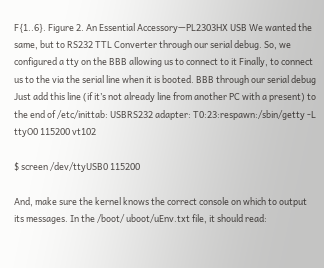F{1..6}. Figure 2. An Essential Accessory—PL2303HX USB We wanted the same, but to RS232 TTL Converter through our serial debug. So, we configured a tty on the BBB allowing us to connect to it Finally, to connect us to the via the serial line when it is booted. BBB through our serial debug Just add this line (if it’s not already line from another PC with a present) to the end of /etc/inittab: USBRS232 adapter: T0:23:respawn:/sbin/getty -L ttyO0 115200 vt102

$ screen /dev/ttyUSB0 115200

And, make sure the kernel knows the correct console on which to output its messages. In the /boot/ uboot/uEnv.txt file, it should read: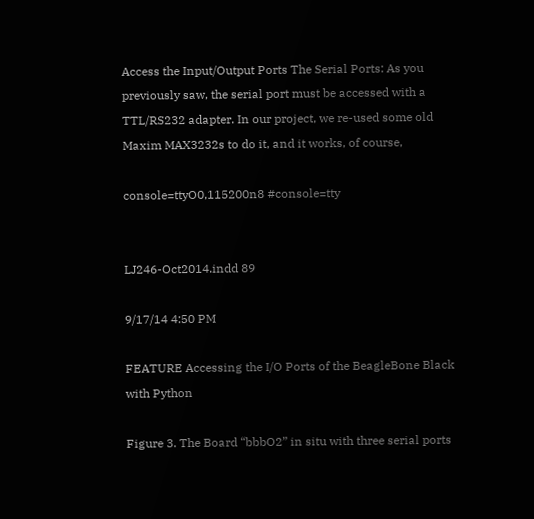Access the Input/Output Ports The Serial Ports: As you previously saw, the serial port must be accessed with a TTL/RS232 adapter. In our project, we re-used some old Maxim MAX3232s to do it, and it works, of course,

console=ttyO0,115200n8 #console=tty


LJ246-Oct2014.indd 89

9/17/14 4:50 PM

FEATURE Accessing the I/O Ports of the BeagleBone Black with Python

Figure 3. The Board “bbbO2” in situ with three serial ports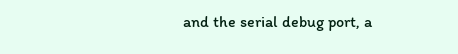and the serial debug port, a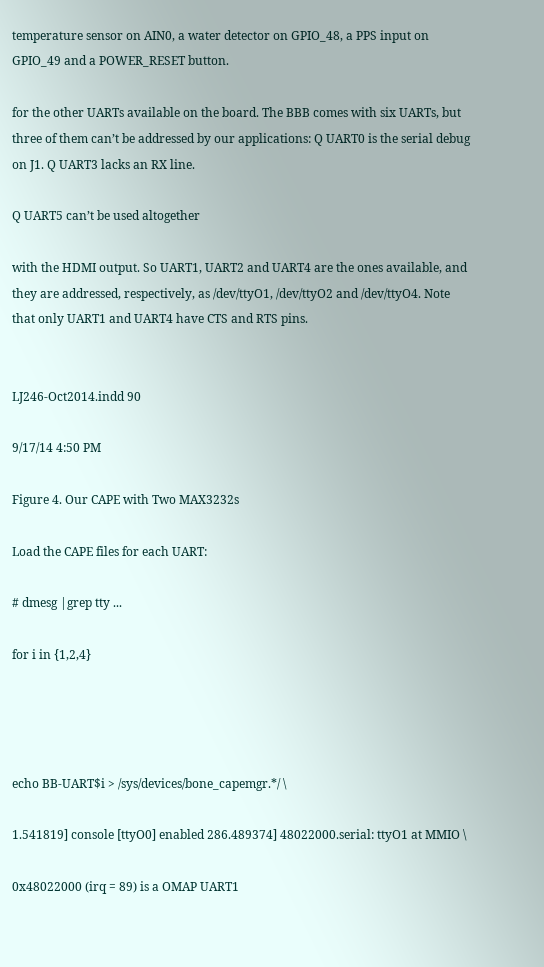temperature sensor on AIN0, a water detector on GPIO_48, a PPS input on GPIO_49 and a POWER_RESET button.

for the other UARTs available on the board. The BBB comes with six UARTs, but three of them can’t be addressed by our applications: Q UART0 is the serial debug on J1. Q UART3 lacks an RX line.

Q UART5 can’t be used altogether

with the HDMI output. So UART1, UART2 and UART4 are the ones available, and they are addressed, respectively, as /dev/ttyO1, /dev/ttyO2 and /dev/ttyO4. Note that only UART1 and UART4 have CTS and RTS pins.


LJ246-Oct2014.indd 90

9/17/14 4:50 PM

Figure 4. Our CAPE with Two MAX3232s

Load the CAPE files for each UART:

# dmesg |grep tty ...

for i in {1,2,4}




echo BB-UART$i > /sys/devices/bone_capemgr.*/ \

1.541819] console [ttyO0] enabled 286.489374] 48022000.serial: ttyO1 at MMIO \

0x48022000 (irq = 89) is a OMAP UART1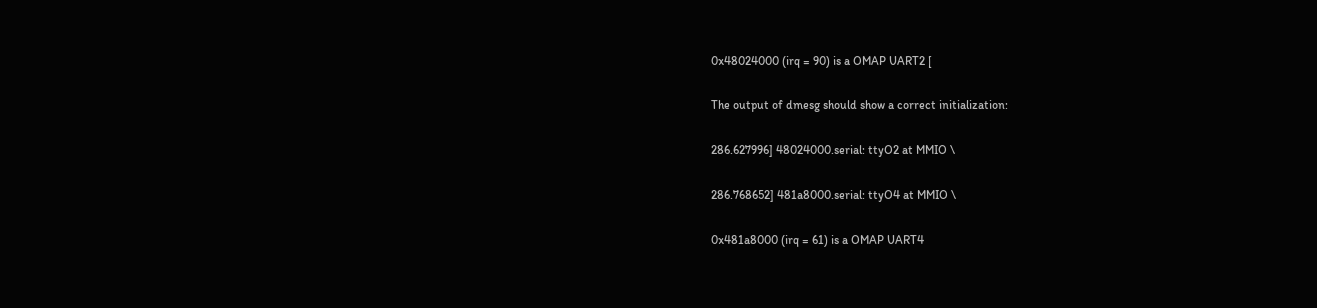0x48024000 (irq = 90) is a OMAP UART2 [

The output of dmesg should show a correct initialization:

286.627996] 48024000.serial: ttyO2 at MMIO \

286.768652] 481a8000.serial: ttyO4 at MMIO \

0x481a8000 (irq = 61) is a OMAP UART4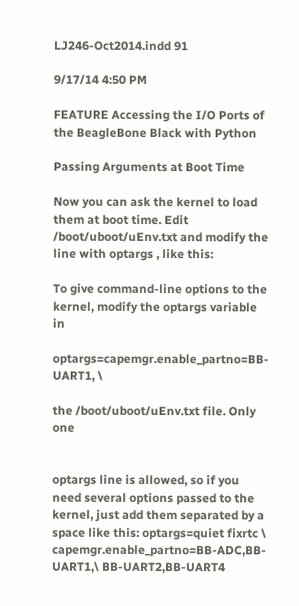LJ246-Oct2014.indd 91

9/17/14 4:50 PM

FEATURE Accessing the I/O Ports of the BeagleBone Black with Python

Passing Arguments at Boot Time

Now you can ask the kernel to load them at boot time. Edit /boot/uboot/uEnv.txt and modify the line with optargs , like this:

To give command-line options to the kernel, modify the optargs variable in

optargs=capemgr.enable_partno=BB-UART1, \

the /boot/uboot/uEnv.txt file. Only one


optargs line is allowed, so if you need several options passed to the kernel, just add them separated by a space like this: optargs=quiet fixrtc \ capemgr.enable_partno=BB-ADC,BB-UART1,\ BB-UART2,BB-UART4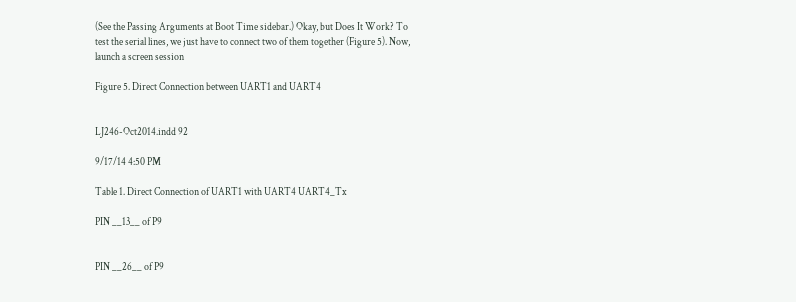(See the Passing Arguments at Boot Time sidebar.) Okay, but Does It Work? To test the serial lines, we just have to connect two of them together (Figure 5). Now, launch a screen session

Figure 5. Direct Connection between UART1 and UART4


LJ246-Oct2014.indd 92

9/17/14 4:50 PM

Table 1. Direct Connection of UART1 with UART4 UART4_Tx

PIN __13__ of P9


PIN __26__ of P9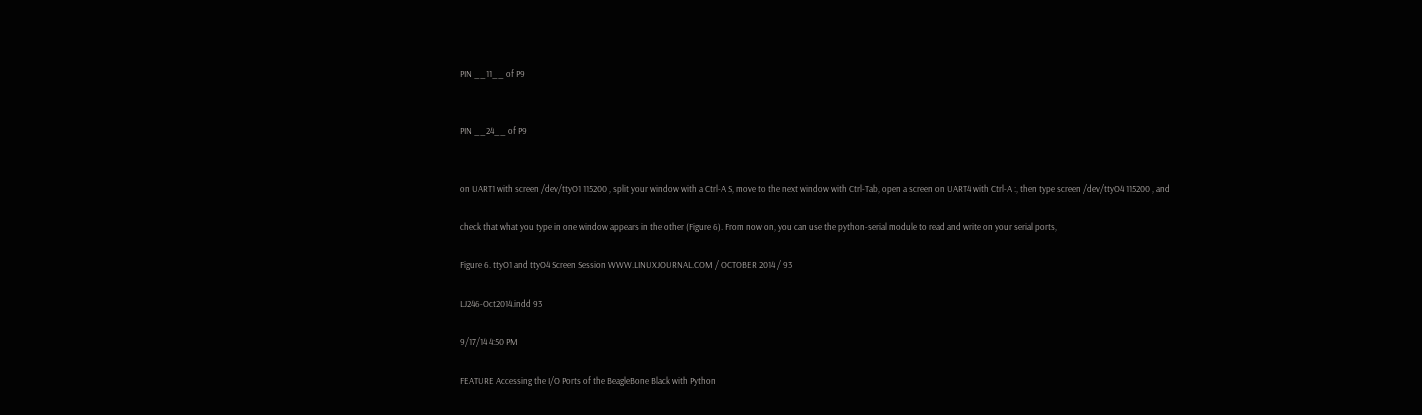PIN __11__ of P9


PIN __24__ of P9


on UART1 with screen /dev/ttyO1 115200 , split your window with a Ctrl-A S, move to the next window with Ctrl-Tab, open a screen on UART4 with Ctrl-A :, then type screen /dev/ttyO4 115200 , and

check that what you type in one window appears in the other (Figure 6). From now on, you can use the python-serial module to read and write on your serial ports,

Figure 6. ttyO1 and ttyO4 Screen Session WWW.LINUXJOURNAL.COM / OCTOBER 2014 / 93

LJ246-Oct2014.indd 93

9/17/14 4:50 PM

FEATURE Accessing the I/O Ports of the BeagleBone Black with Python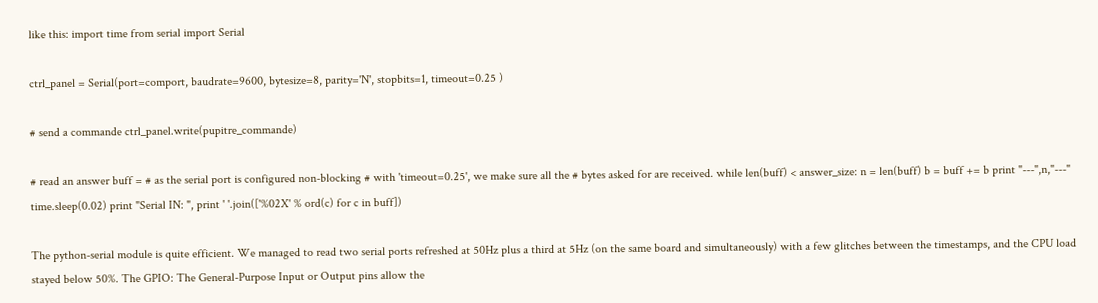like this: import time from serial import Serial

ctrl_panel = Serial(port=comport, baudrate=9600, bytesize=8, parity='N', stopbits=1, timeout=0.25 )

# send a commande ctrl_panel.write(pupitre_commande)

# read an answer buff = # as the serial port is configured non-blocking # with 'timeout=0.25', we make sure all the # bytes asked for are received. while len(buff) < answer_size: n = len(buff) b = buff += b print "---",n,"---" time.sleep(0.02) print "Serial IN: ", print ' '.join(['%02X' % ord(c) for c in buff])

The python-serial module is quite efficient. We managed to read two serial ports refreshed at 50Hz plus a third at 5Hz (on the same board and simultaneously) with a few glitches between the timestamps, and the CPU load stayed below 50%. The GPIO: The General-Purpose Input or Output pins allow the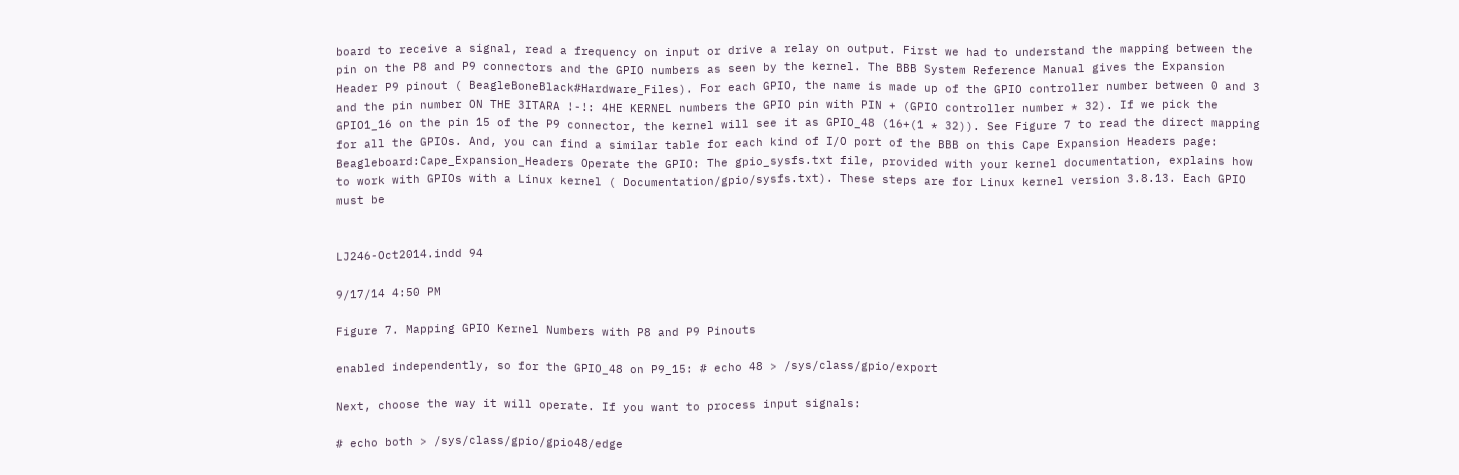board to receive a signal, read a frequency on input or drive a relay on output. First we had to understand the mapping between the pin on the P8 and P9 connectors and the GPIO numbers as seen by the kernel. The BBB System Reference Manual gives the Expansion Header P9 pinout ( BeagleBoneBlack#Hardware_Files). For each GPIO, the name is made up of the GPIO controller number between 0 and 3 and the pin number ON THE 3ITARA !-!: 4HE KERNEL numbers the GPIO pin with PIN + (GPIO controller number * 32). If we pick the GPIO1_16 on the pin 15 of the P9 connector, the kernel will see it as GPIO_48 (16+(1 * 32)). See Figure 7 to read the direct mapping for all the GPIOs. And, you can find a similar table for each kind of I/O port of the BBB on this Cape Expansion Headers page: Beagleboard:Cape_Expansion_Headers Operate the GPIO: The gpio_sysfs.txt file, provided with your kernel documentation, explains how to work with GPIOs with a Linux kernel ( Documentation/gpio/sysfs.txt). These steps are for Linux kernel version 3.8.13. Each GPIO must be


LJ246-Oct2014.indd 94

9/17/14 4:50 PM

Figure 7. Mapping GPIO Kernel Numbers with P8 and P9 Pinouts

enabled independently, so for the GPIO_48 on P9_15: # echo 48 > /sys/class/gpio/export

Next, choose the way it will operate. If you want to process input signals:

# echo both > /sys/class/gpio/gpio48/edge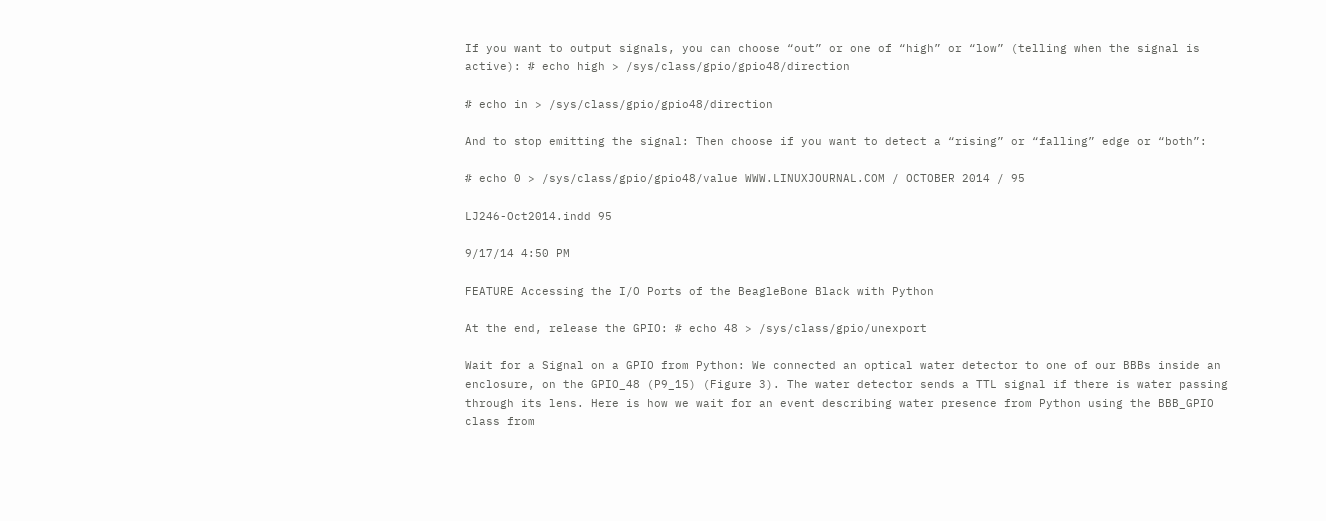If you want to output signals, you can choose “out” or one of “high” or “low” (telling when the signal is active): # echo high > /sys/class/gpio/gpio48/direction

# echo in > /sys/class/gpio/gpio48/direction

And to stop emitting the signal: Then choose if you want to detect a “rising” or “falling” edge or “both”:

# echo 0 > /sys/class/gpio/gpio48/value WWW.LINUXJOURNAL.COM / OCTOBER 2014 / 95

LJ246-Oct2014.indd 95

9/17/14 4:50 PM

FEATURE Accessing the I/O Ports of the BeagleBone Black with Python

At the end, release the GPIO: # echo 48 > /sys/class/gpio/unexport

Wait for a Signal on a GPIO from Python: We connected an optical water detector to one of our BBBs inside an enclosure, on the GPIO_48 (P9_15) (Figure 3). The water detector sends a TTL signal if there is water passing through its lens. Here is how we wait for an event describing water presence from Python using the BBB_GPIO class from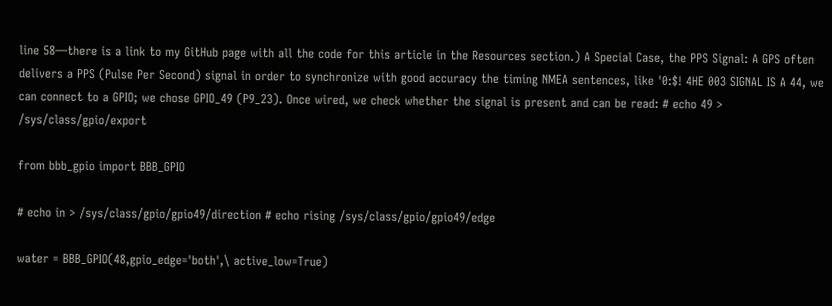line 58—there is a link to my GitHub page with all the code for this article in the Resources section.) A Special Case, the PPS Signal: A GPS often delivers a PPS (Pulse Per Second) signal in order to synchronize with good accuracy the timing NMEA sentences, like '0:$! 4HE 003 SIGNAL IS A 44, we can connect to a GPIO; we chose GPIO_49 (P9_23). Once wired, we check whether the signal is present and can be read: # echo 49 > /sys/class/gpio/export

from bbb_gpio import BBB_GPIO

# echo in > /sys/class/gpio/gpio49/direction # echo rising /sys/class/gpio/gpio49/edge

water = BBB_GPIO(48,gpio_edge='both',\ active_low=True)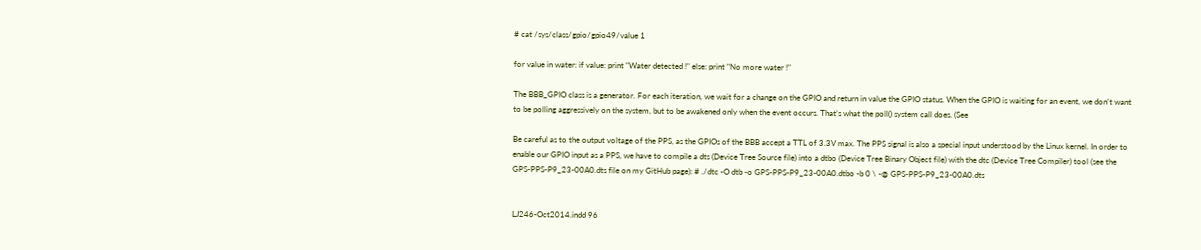# cat /sys/class/gpio/gpio49/value 1

for value in water: if value: print "Water detected !" else: print "No more water !"

The BBB_GPIO class is a generator. For each iteration, we wait for a change on the GPIO and return in value the GPIO status. When the GPIO is waiting for an event, we don’t want to be polling aggressively on the system, but to be awakened only when the event occurs. That’s what the poll() system call does. (See

Be careful as to the output voltage of the PPS, as the GPIOs of the BBB accept a TTL of 3.3V max. The PPS signal is also a special input understood by the Linux kernel. In order to enable our GPIO input as a PPS, we have to compile a dts (Device Tree Source file) into a dtbo (Device Tree Binary Object file) with the dtc (Device Tree Compiler) tool (see the GPS-PPS-P9_23-00A0.dts file on my GitHub page): # ./dtc -O dtb -o GPS-PPS-P9_23-00A0.dtbo -b 0 \ -@ GPS-PPS-P9_23-00A0.dts


LJ246-Oct2014.indd 96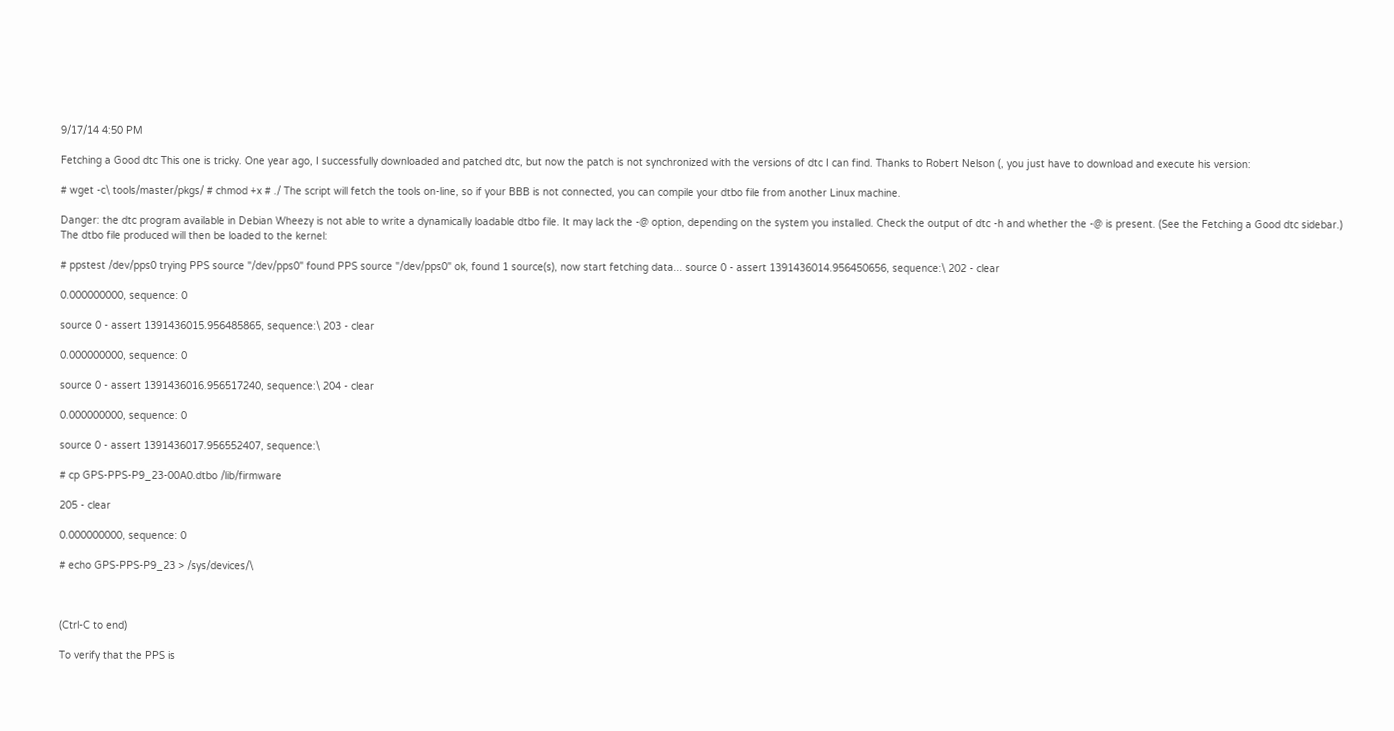9/17/14 4:50 PM

Fetching a Good dtc This one is tricky. One year ago, I successfully downloaded and patched dtc, but now the patch is not synchronized with the versions of dtc I can find. Thanks to Robert Nelson (, you just have to download and execute his version:

# wget -c\ tools/master/pkgs/ # chmod +x # ./ The script will fetch the tools on-line, so if your BBB is not connected, you can compile your dtbo file from another Linux machine.

Danger: the dtc program available in Debian Wheezy is not able to write a dynamically loadable dtbo file. It may lack the -@ option, depending on the system you installed. Check the output of dtc -h and whether the -@ is present. (See the Fetching a Good dtc sidebar.) The dtbo file produced will then be loaded to the kernel:

# ppstest /dev/pps0 trying PPS source "/dev/pps0" found PPS source "/dev/pps0" ok, found 1 source(s), now start fetching data... source 0 - assert 1391436014.956450656, sequence:\ 202 - clear

0.000000000, sequence: 0

source 0 - assert 1391436015.956485865, sequence:\ 203 - clear

0.000000000, sequence: 0

source 0 - assert 1391436016.956517240, sequence:\ 204 - clear

0.000000000, sequence: 0

source 0 - assert 1391436017.956552407, sequence:\

# cp GPS-PPS-P9_23-00A0.dtbo /lib/firmware

205 - clear

0.000000000, sequence: 0

# echo GPS-PPS-P9_23 > /sys/devices/\



(Ctrl-C to end)

To verify that the PPS is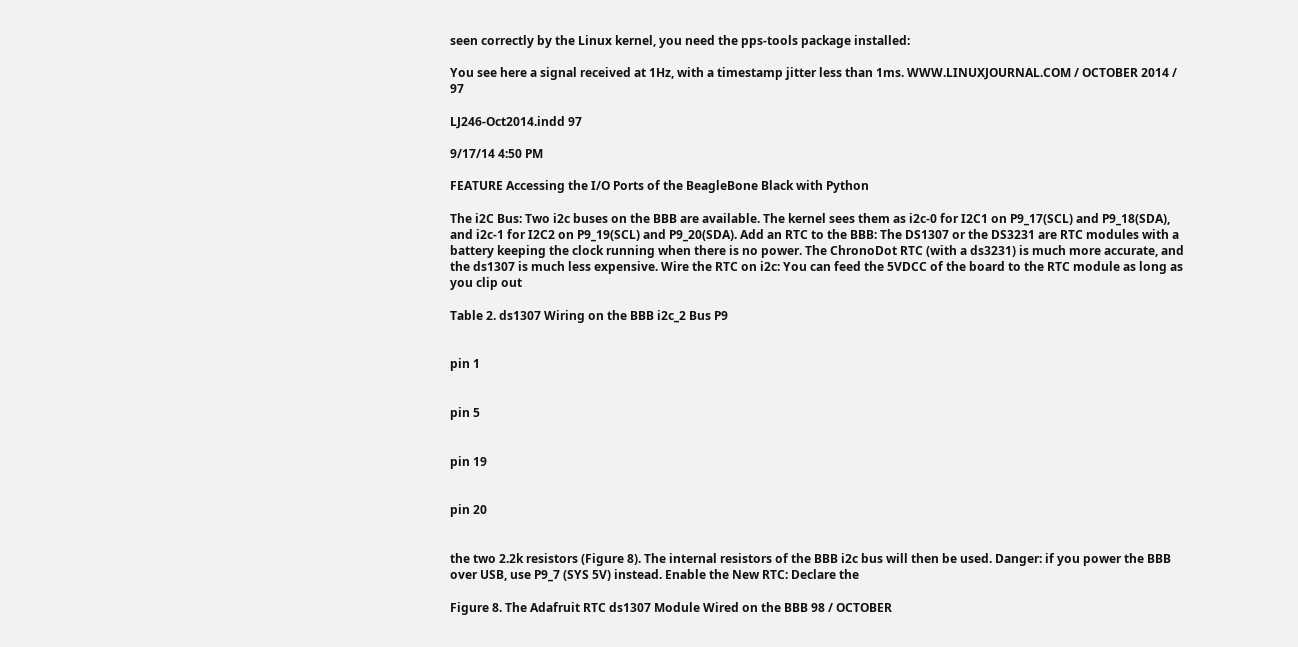seen correctly by the Linux kernel, you need the pps-tools package installed:

You see here a signal received at 1Hz, with a timestamp jitter less than 1ms. WWW.LINUXJOURNAL.COM / OCTOBER 2014 / 97

LJ246-Oct2014.indd 97

9/17/14 4:50 PM

FEATURE Accessing the I/O Ports of the BeagleBone Black with Python

The i2C Bus: Two i2c buses on the BBB are available. The kernel sees them as i2c-0 for I2C1 on P9_17(SCL) and P9_18(SDA), and i2c-1 for I2C2 on P9_19(SCL) and P9_20(SDA). Add an RTC to the BBB: The DS1307 or the DS3231 are RTC modules with a battery keeping the clock running when there is no power. The ChronoDot RTC (with a ds3231) is much more accurate, and the ds1307 is much less expensive. Wire the RTC on i2c: You can feed the 5VDCC of the board to the RTC module as long as you clip out

Table 2. ds1307 Wiring on the BBB i2c_2 Bus P9


pin 1


pin 5


pin 19


pin 20


the two 2.2k resistors (Figure 8). The internal resistors of the BBB i2c bus will then be used. Danger: if you power the BBB over USB, use P9_7 (SYS 5V) instead. Enable the New RTC: Declare the

Figure 8. The Adafruit RTC ds1307 Module Wired on the BBB 98 / OCTOBER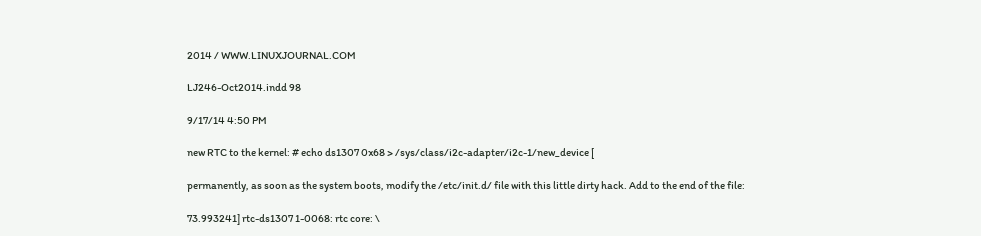2014 / WWW.LINUXJOURNAL.COM

LJ246-Oct2014.indd 98

9/17/14 4:50 PM

new RTC to the kernel: # echo ds1307 0x68 > /sys/class/i2c-adapter/i2c-1/new_device [

permanently, as soon as the system boots, modify the /etc/init.d/ file with this little dirty hack. Add to the end of the file:

73.993241] rtc-ds1307 1-0068: rtc core: \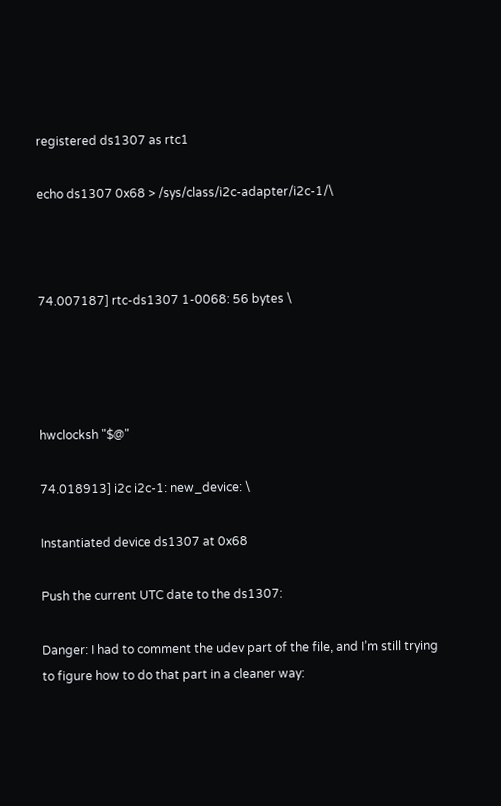registered ds1307 as rtc1

echo ds1307 0x68 > /sys/class/i2c-adapter/i2c-1/\



74.007187] rtc-ds1307 1-0068: 56 bytes \




hwclocksh "$@"

74.018913] i2c i2c-1: new_device: \

Instantiated device ds1307 at 0x68

Push the current UTC date to the ds1307:

Danger: I had to comment the udev part of the file, and I’m still trying to figure how to do that part in a cleaner way: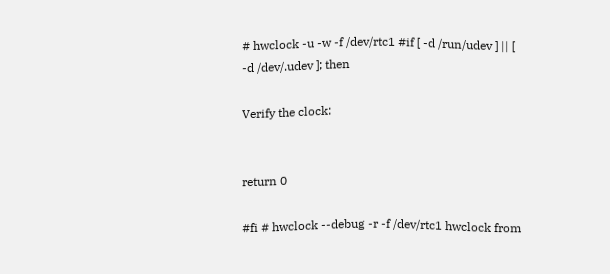# hwclock -u -w -f /dev/rtc1 #if [ -d /run/udev ] || [ -d /dev/.udev ]; then

Verify the clock:


return 0

#fi # hwclock --debug -r -f /dev/rtc1 hwclock from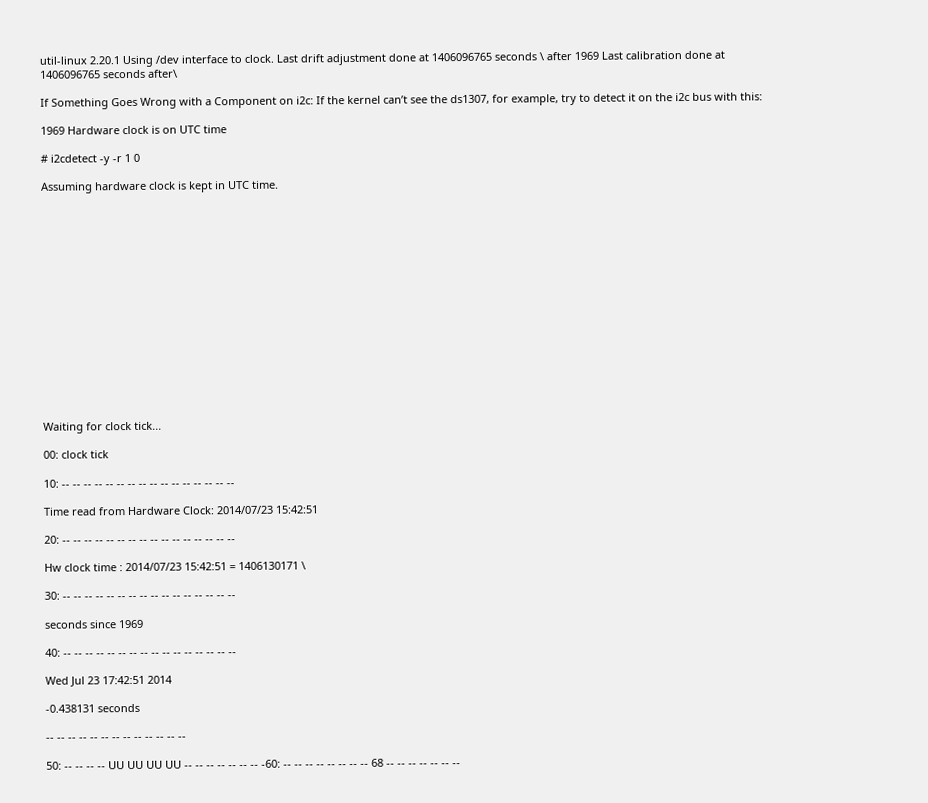util-linux 2.20.1 Using /dev interface to clock. Last drift adjustment done at 1406096765 seconds \ after 1969 Last calibration done at 1406096765 seconds after\

If Something Goes Wrong with a Component on i2c: If the kernel can’t see the ds1307, for example, try to detect it on the i2c bus with this:

1969 Hardware clock is on UTC time

# i2cdetect -y -r 1 0

Assuming hardware clock is kept in UTC time.
















Waiting for clock tick...

00: clock tick

10: -- -- -- -- -- -- -- -- -- -- -- -- -- -- -- --

Time read from Hardware Clock: 2014/07/23 15:42:51

20: -- -- -- -- -- -- -- -- -- -- -- -- -- -- -- --

Hw clock time : 2014/07/23 15:42:51 = 1406130171 \

30: -- -- -- -- -- -- -- -- -- -- -- -- -- -- -- --

seconds since 1969

40: -- -- -- -- -- -- -- -- -- -- -- -- -- -- -- --

Wed Jul 23 17:42:51 2014

-0.438131 seconds

-- -- -- -- -- -- -- -- -- -- -- -- --

50: -- -- -- -- UU UU UU UU -- -- -- -- -- -- -- -60: -- -- -- -- -- -- -- -- 68 -- -- -- -- -- -- --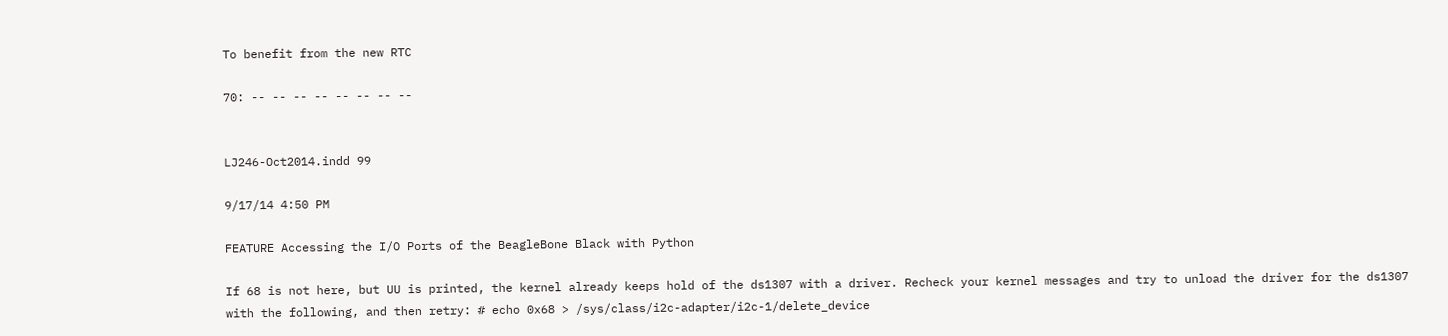To benefit from the new RTC

70: -- -- -- -- -- -- -- --


LJ246-Oct2014.indd 99

9/17/14 4:50 PM

FEATURE Accessing the I/O Ports of the BeagleBone Black with Python

If 68 is not here, but UU is printed, the kernel already keeps hold of the ds1307 with a driver. Recheck your kernel messages and try to unload the driver for the ds1307 with the following, and then retry: # echo 0x68 > /sys/class/i2c-adapter/i2c-1/delete_device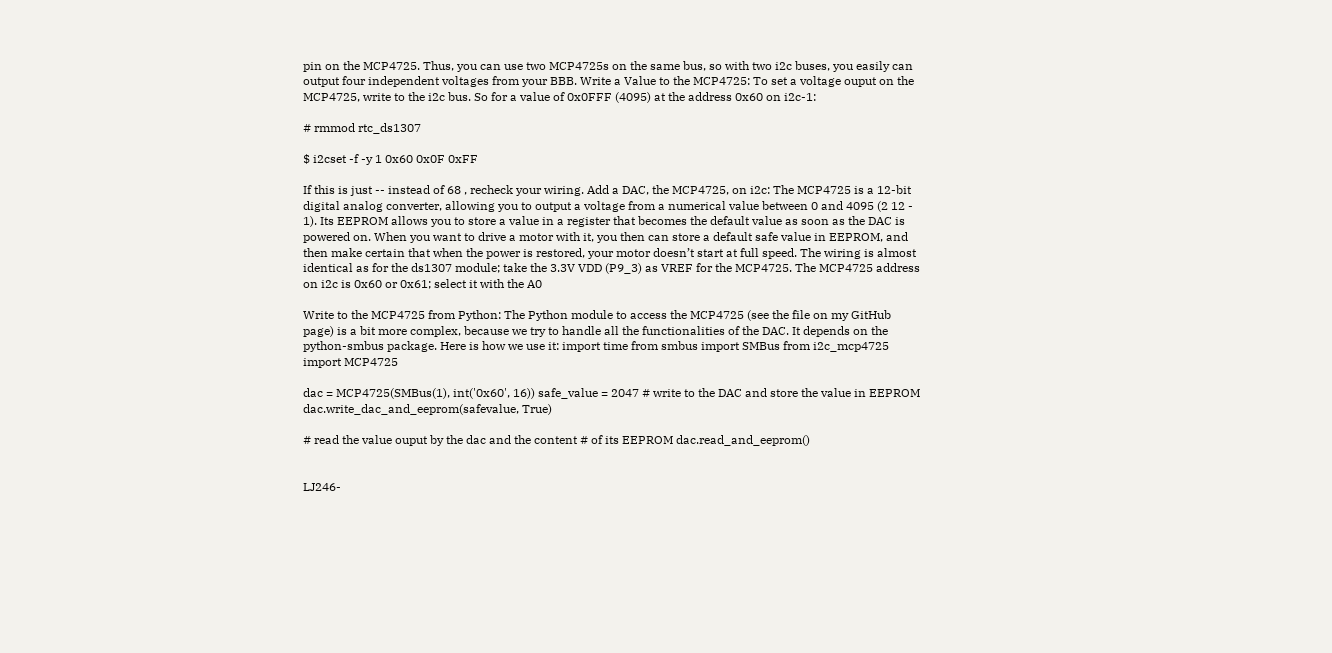pin on the MCP4725. Thus, you can use two MCP4725s on the same bus, so with two i2c buses, you easily can output four independent voltages from your BBB. Write a Value to the MCP4725: To set a voltage ouput on the MCP4725, write to the i2c bus. So for a value of 0x0FFF (4095) at the address 0x60 on i2c-1:

# rmmod rtc_ds1307

$ i2cset -f -y 1 0x60 0x0F 0xFF

If this is just -- instead of 68 , recheck your wiring. Add a DAC, the MCP4725, on i2c: The MCP4725 is a 12-bit digital analog converter, allowing you to output a voltage from a numerical value between 0 and 4095 (2 12 - 1). Its EEPROM allows you to store a value in a register that becomes the default value as soon as the DAC is powered on. When you want to drive a motor with it, you then can store a default safe value in EEPROM, and then make certain that when the power is restored, your motor doesn’t start at full speed. The wiring is almost identical as for the ds1307 module; take the 3.3V VDD (P9_3) as VREF for the MCP4725. The MCP4725 address on i2c is 0x60 or 0x61; select it with the A0

Write to the MCP4725 from Python: The Python module to access the MCP4725 (see the file on my GitHub page) is a bit more complex, because we try to handle all the functionalities of the DAC. It depends on the python-smbus package. Here is how we use it: import time from smbus import SMBus from i2c_mcp4725 import MCP4725

dac = MCP4725(SMBus(1), int('0x60', 16)) safe_value = 2047 # write to the DAC and store the value in EEPROM dac.write_dac_and_eeprom(safevalue, True)

# read the value ouput by the dac and the content # of its EEPROM dac.read_and_eeprom()


LJ246-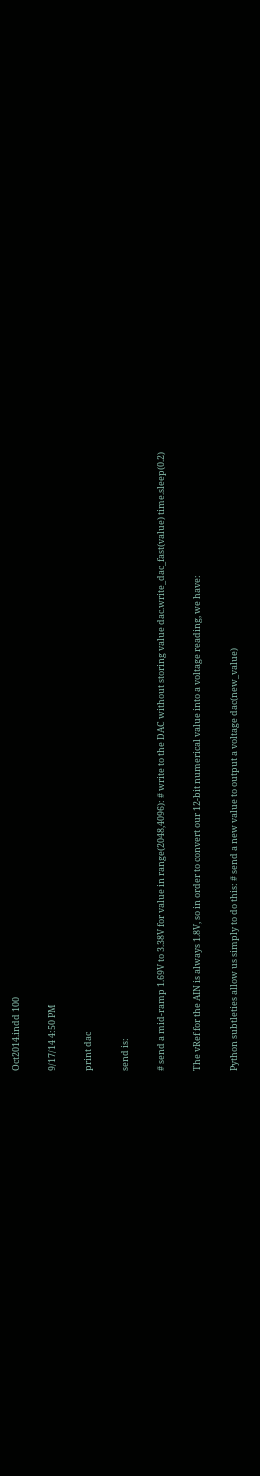Oct2014.indd 100

9/17/14 4:50 PM

print dac

send is:

# send a mid-ramp 1.69V to 3.38V for value in range(2048,4096): # write to the DAC without storing value dac.write_dac_fast(value) time.sleep(0.2)

The vRef for the AIN is always 1.8V, so in order to convert our 12-bit numerical value into a voltage reading, we have:

Python subtleties allow us simply to do this: # send a new value to output a voltage dac(new_value)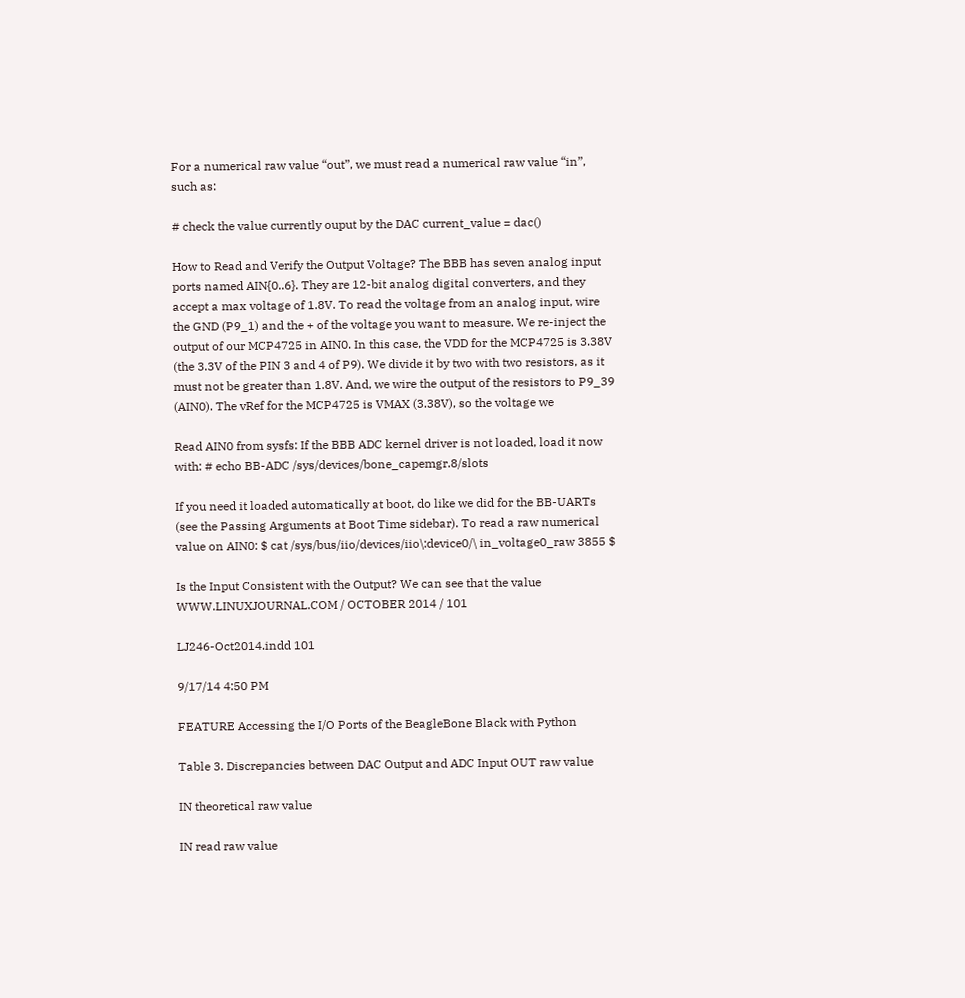For a numerical raw value “out”, we must read a numerical raw value “in”, such as:

# check the value currently ouput by the DAC current_value = dac()

How to Read and Verify the Output Voltage? The BBB has seven analog input ports named AIN{0..6}. They are 12-bit analog digital converters, and they accept a max voltage of 1.8V. To read the voltage from an analog input, wire the GND (P9_1) and the + of the voltage you want to measure. We re-inject the output of our MCP4725 in AIN0. In this case, the VDD for the MCP4725 is 3.38V (the 3.3V of the PIN 3 and 4 of P9). We divide it by two with two resistors, as it must not be greater than 1.8V. And, we wire the output of the resistors to P9_39 (AIN0). The vRef for the MCP4725 is VMAX (3.38V), so the voltage we

Read AIN0 from sysfs: If the BBB ADC kernel driver is not loaded, load it now with: # echo BB-ADC /sys/devices/bone_capemgr.8/slots

If you need it loaded automatically at boot, do like we did for the BB-UARTs (see the Passing Arguments at Boot Time sidebar). To read a raw numerical value on AIN0: $ cat /sys/bus/iio/devices/iio\:device0/\ in_voltage0_raw 3855 $

Is the Input Consistent with the Output? We can see that the value WWW.LINUXJOURNAL.COM / OCTOBER 2014 / 101

LJ246-Oct2014.indd 101

9/17/14 4:50 PM

FEATURE Accessing the I/O Ports of the BeagleBone Black with Python

Table 3. Discrepancies between DAC Output and ADC Input OUT raw value

IN theoretical raw value

IN read raw value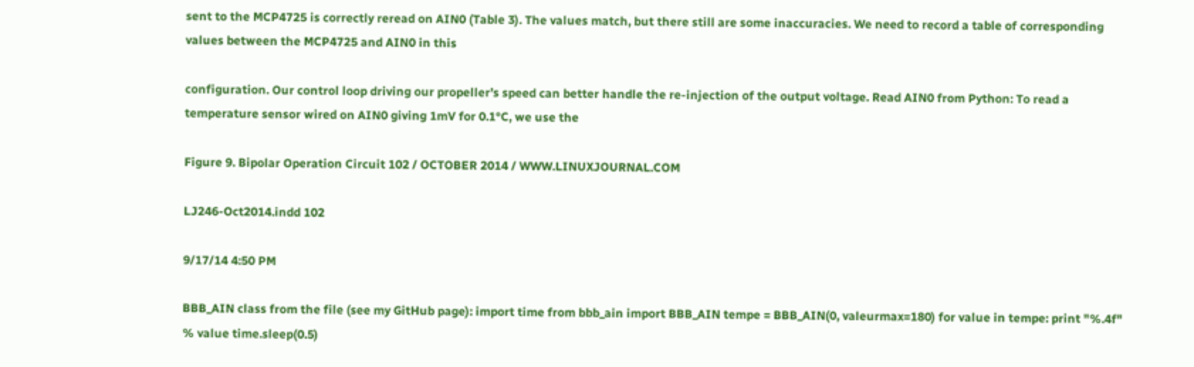sent to the MCP4725 is correctly reread on AIN0 (Table 3). The values match, but there still are some inaccuracies. We need to record a table of corresponding values between the MCP4725 and AIN0 in this

configuration. Our control loop driving our propeller’s speed can better handle the re-injection of the output voltage. Read AIN0 from Python: To read a temperature sensor wired on AIN0 giving 1mV for 0.1°C, we use the

Figure 9. Bipolar Operation Circuit 102 / OCTOBER 2014 / WWW.LINUXJOURNAL.COM

LJ246-Oct2014.indd 102

9/17/14 4:50 PM

BBB_AIN class from the file (see my GitHub page): import time from bbb_ain import BBB_AIN tempe = BBB_AIN(0, valeurmax=180) for value in tempe: print "%.4f" % value time.sleep(0.5)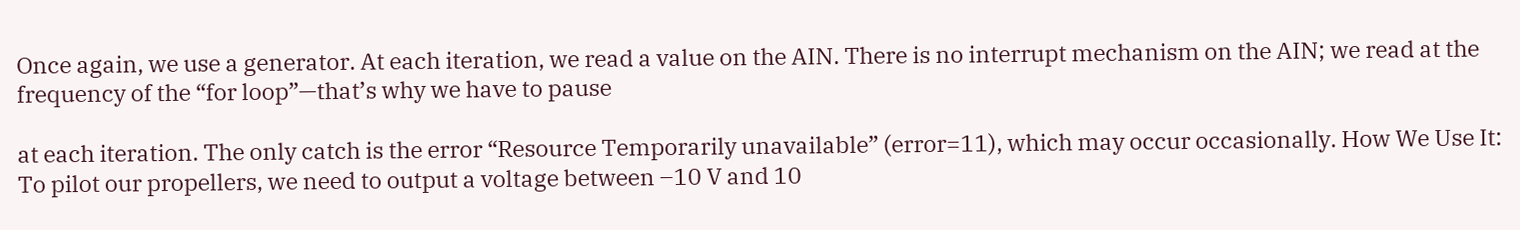Once again, we use a generator. At each iteration, we read a value on the AIN. There is no interrupt mechanism on the AIN; we read at the frequency of the “for loop”—that’s why we have to pause

at each iteration. The only catch is the error “Resource Temporarily unavailable” (error=11), which may occur occasionally. How We Use It: To pilot our propellers, we need to output a voltage between –10 V and 10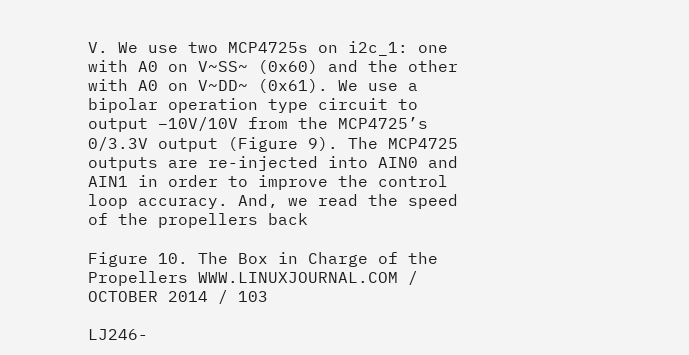V. We use two MCP4725s on i2c_1: one with A0 on V~SS~ (0x60) and the other with A0 on V~DD~ (0x61). We use a bipolar operation type circuit to output –10V/10V from the MCP4725’s 0/3.3V output (Figure 9). The MCP4725 outputs are re-injected into AIN0 and AIN1 in order to improve the control loop accuracy. And, we read the speed of the propellers back

Figure 10. The Box in Charge of the Propellers WWW.LINUXJOURNAL.COM / OCTOBER 2014 / 103

LJ246-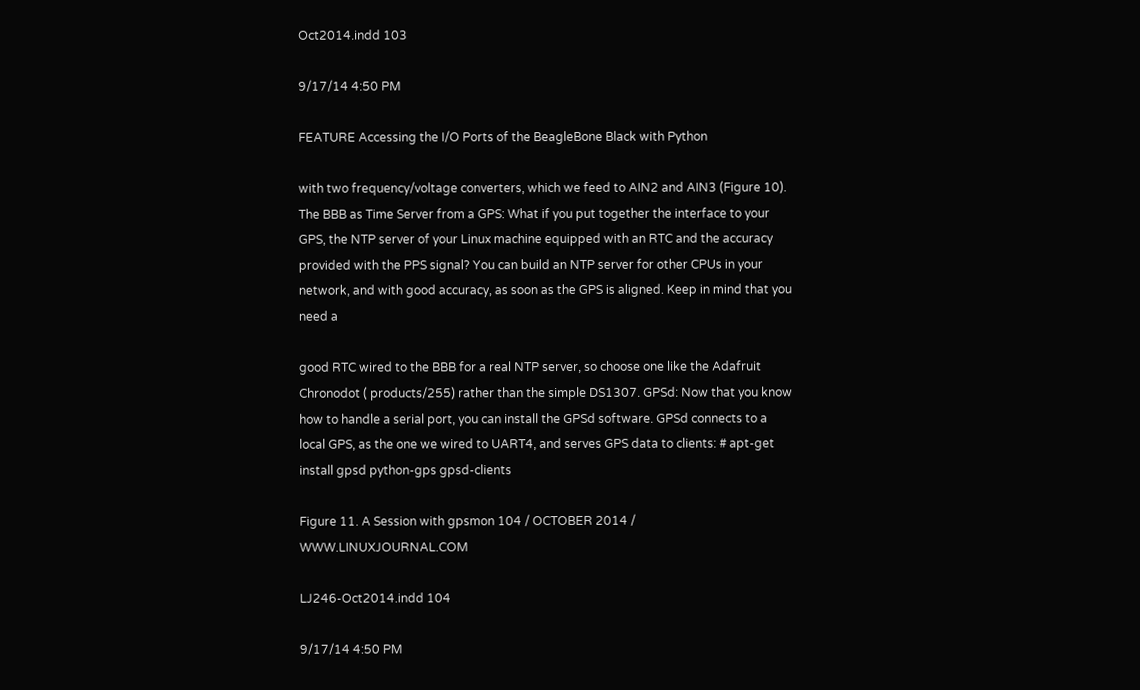Oct2014.indd 103

9/17/14 4:50 PM

FEATURE Accessing the I/O Ports of the BeagleBone Black with Python

with two frequency/voltage converters, which we feed to AIN2 and AIN3 (Figure 10). The BBB as Time Server from a GPS: What if you put together the interface to your GPS, the NTP server of your Linux machine equipped with an RTC and the accuracy provided with the PPS signal? You can build an NTP server for other CPUs in your network, and with good accuracy, as soon as the GPS is aligned. Keep in mind that you need a

good RTC wired to the BBB for a real NTP server, so choose one like the Adafruit Chronodot ( products/255) rather than the simple DS1307. GPSd: Now that you know how to handle a serial port, you can install the GPSd software. GPSd connects to a local GPS, as the one we wired to UART4, and serves GPS data to clients: # apt-get install gpsd python-gps gpsd-clients

Figure 11. A Session with gpsmon 104 / OCTOBER 2014 / WWW.LINUXJOURNAL.COM

LJ246-Oct2014.indd 104

9/17/14 4:50 PM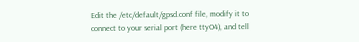Edit the /etc/default/gpsd.conf file, modify it to connect to your serial port (here ttyO4), and tell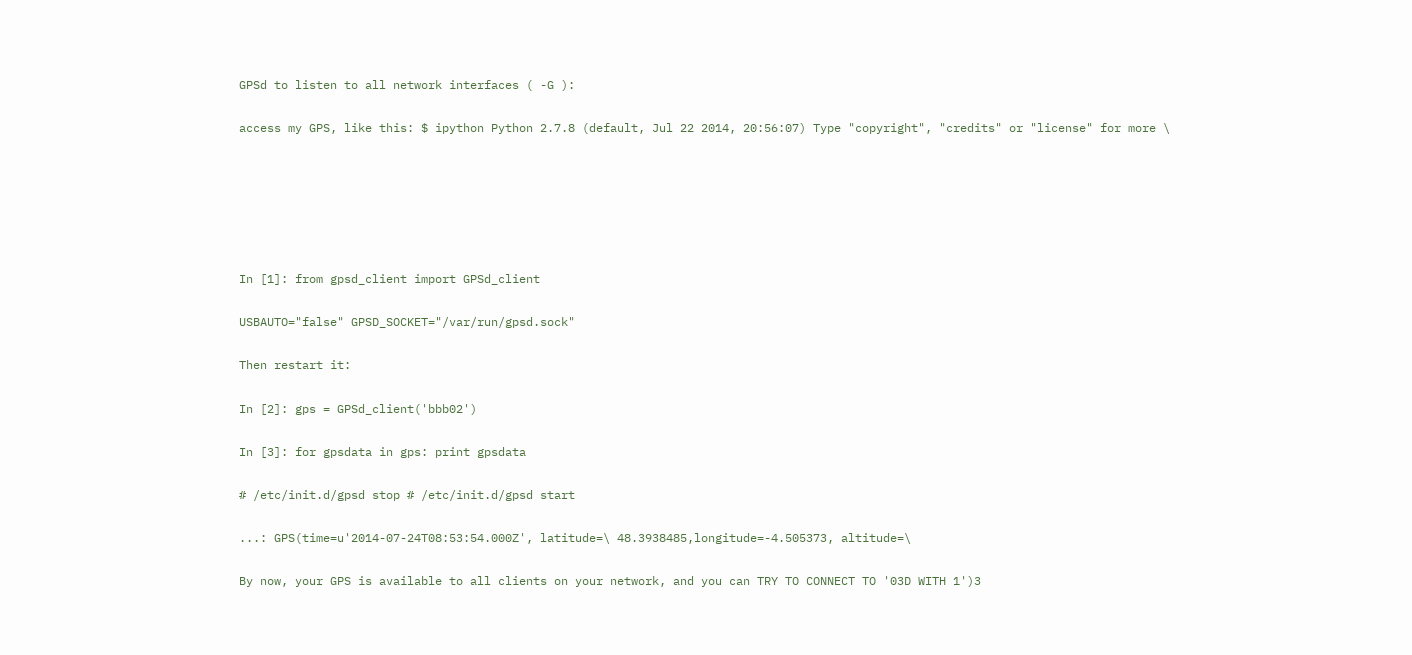GPSd to listen to all network interfaces ( -G ):

access my GPS, like this: $ ipython Python 2.7.8 (default, Jul 22 2014, 20:56:07) Type "copyright", "credits" or "license" for more \






In [1]: from gpsd_client import GPSd_client

USBAUTO="false" GPSD_SOCKET="/var/run/gpsd.sock"

Then restart it:

In [2]: gps = GPSd_client('bbb02')

In [3]: for gpsdata in gps: print gpsdata

# /etc/init.d/gpsd stop # /etc/init.d/gpsd start

...: GPS(time=u'2014-07-24T08:53:54.000Z', latitude=\ 48.3938485,longitude=-4.505373, altitude=\

By now, your GPS is available to all clients on your network, and you can TRY TO CONNECT TO '03D WITH 1')3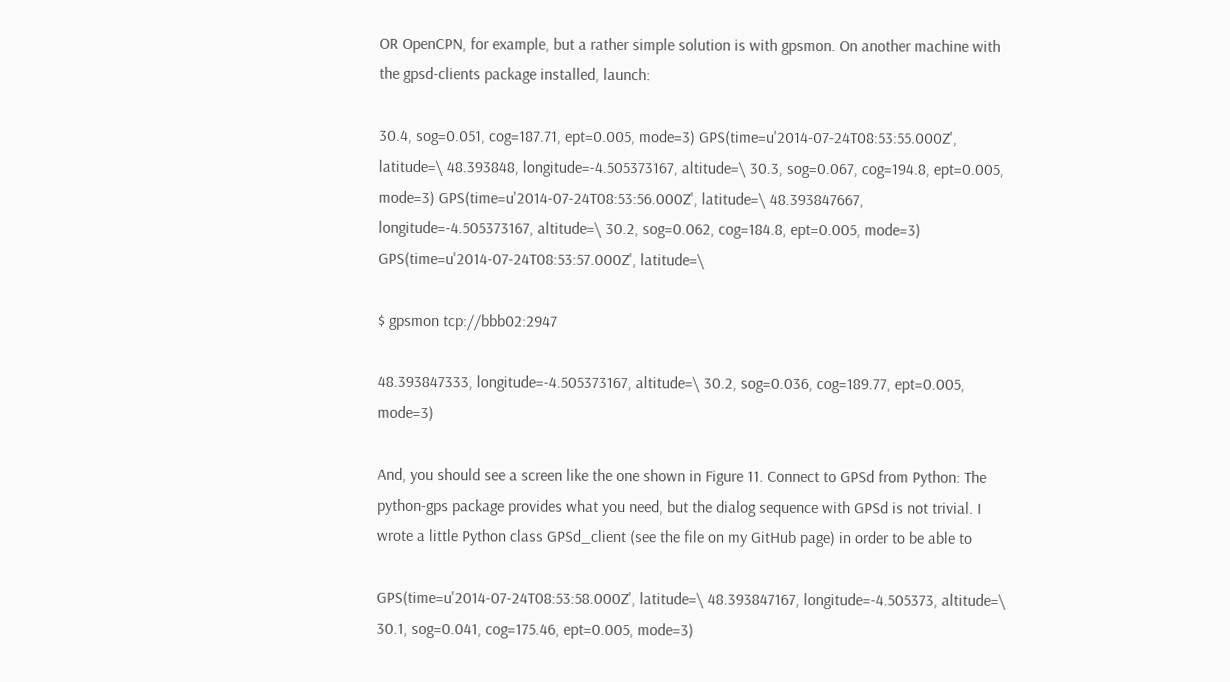OR OpenCPN, for example, but a rather simple solution is with gpsmon. On another machine with the gpsd-clients package installed, launch:

30.4, sog=0.051, cog=187.71, ept=0.005, mode=3) GPS(time=u'2014-07-24T08:53:55.000Z', latitude=\ 48.393848, longitude=-4.505373167, altitude=\ 30.3, sog=0.067, cog=194.8, ept=0.005, mode=3) GPS(time=u'2014-07-24T08:53:56.000Z', latitude=\ 48.393847667, longitude=-4.505373167, altitude=\ 30.2, sog=0.062, cog=184.8, ept=0.005, mode=3) GPS(time=u'2014-07-24T08:53:57.000Z', latitude=\

$ gpsmon tcp://bbb02:2947

48.393847333, longitude=-4.505373167, altitude=\ 30.2, sog=0.036, cog=189.77, ept=0.005, mode=3)

And, you should see a screen like the one shown in Figure 11. Connect to GPSd from Python: The python-gps package provides what you need, but the dialog sequence with GPSd is not trivial. I wrote a little Python class GPSd_client (see the file on my GitHub page) in order to be able to

GPS(time=u'2014-07-24T08:53:58.000Z', latitude=\ 48.393847167, longitude=-4.505373, altitude=\ 30.1, sog=0.041, cog=175.46, ept=0.005, mode=3)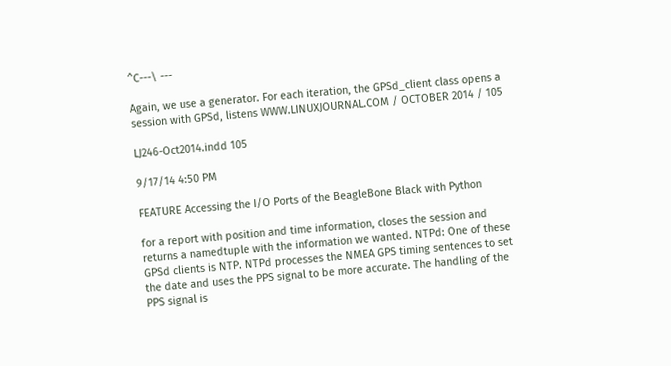^C---\ ---

Again, we use a generator. For each iteration, the GPSd_client class opens a session with GPSd, listens WWW.LINUXJOURNAL.COM / OCTOBER 2014 / 105

LJ246-Oct2014.indd 105

9/17/14 4:50 PM

FEATURE Accessing the I/O Ports of the BeagleBone Black with Python

for a report with position and time information, closes the session and returns a namedtuple with the information we wanted. NTPd: One of these GPSd clients is NTP. NTPd processes the NMEA GPS timing sentences to set the date and uses the PPS signal to be more accurate. The handling of the PPS signal is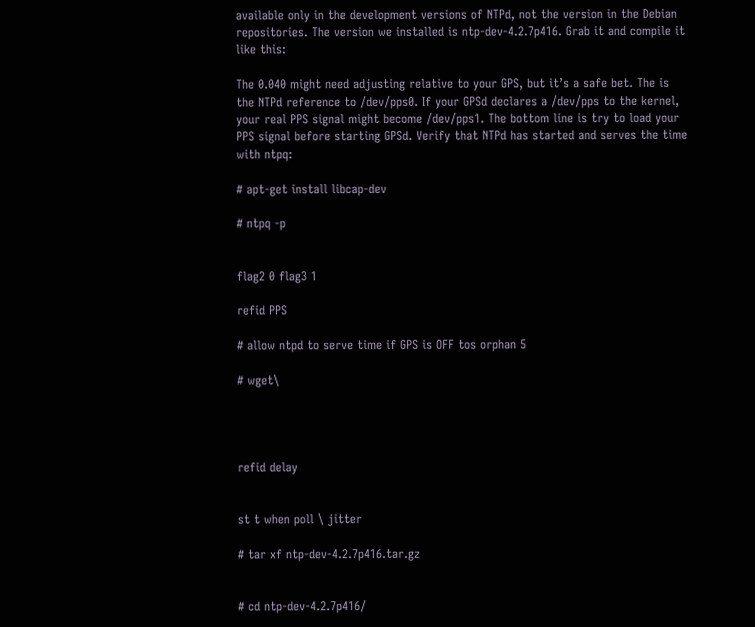available only in the development versions of NTPd, not the version in the Debian repositories. The version we installed is ntp-dev-4.2.7p416. Grab it and compile it like this:

The 0.040 might need adjusting relative to your GPS, but it’s a safe bet. The is the NTPd reference to /dev/pps0. If your GPSd declares a /dev/pps to the kernel, your real PPS signal might become /dev/pps1. The bottom line is try to load your PPS signal before starting GPSd. Verify that NTPd has started and serves the time with ntpq:

# apt-get install libcap-dev

# ntpq -p


flag2 0 flag3 1

refid PPS

# allow ntpd to serve time if GPS is OFF tos orphan 5

# wget\




refid delay


st t when poll \ jitter

# tar xf ntp-dev-4.2.7p416.tar.gz


# cd ntp-dev-4.2.7p416/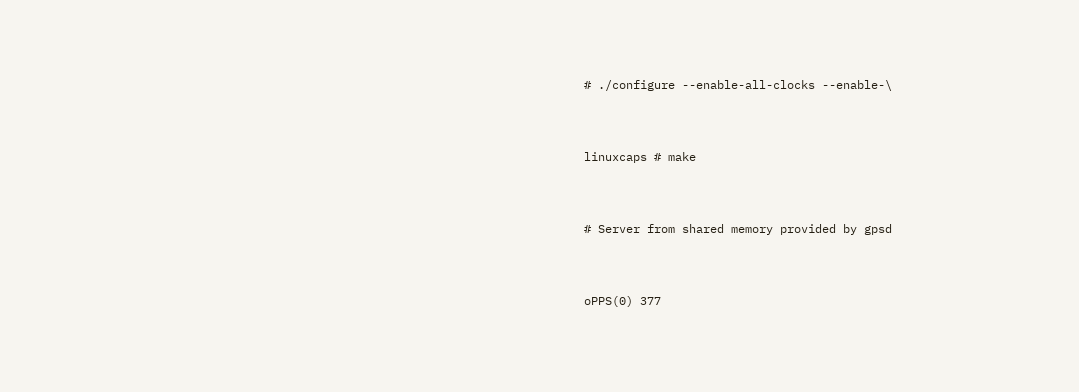# ./configure --enable-all-clocks --enable-\


linuxcaps # make


# Server from shared memory provided by gpsd


oPPS(0) 377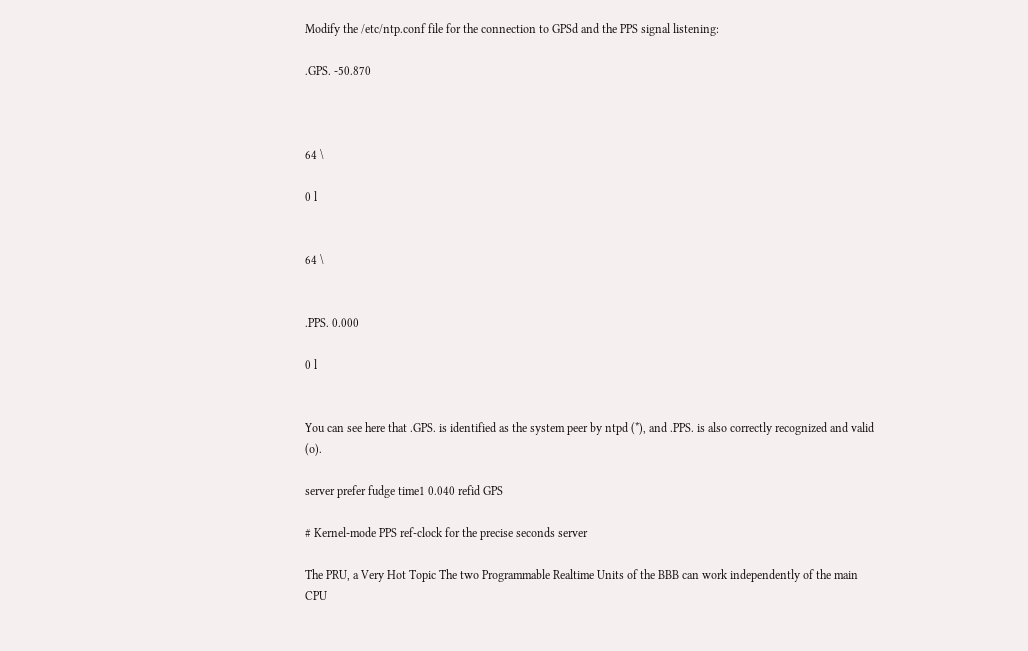Modify the /etc/ntp.conf file for the connection to GPSd and the PPS signal listening:

.GPS. -50.870



64 \

0 l


64 \


.PPS. 0.000

0 l


You can see here that .GPS. is identified as the system peer by ntpd (*), and .PPS. is also correctly recognized and valid (o).

server prefer fudge time1 0.040 refid GPS

# Kernel-mode PPS ref-clock for the precise seconds server

The PRU, a Very Hot Topic The two Programmable Realtime Units of the BBB can work independently of the main CPU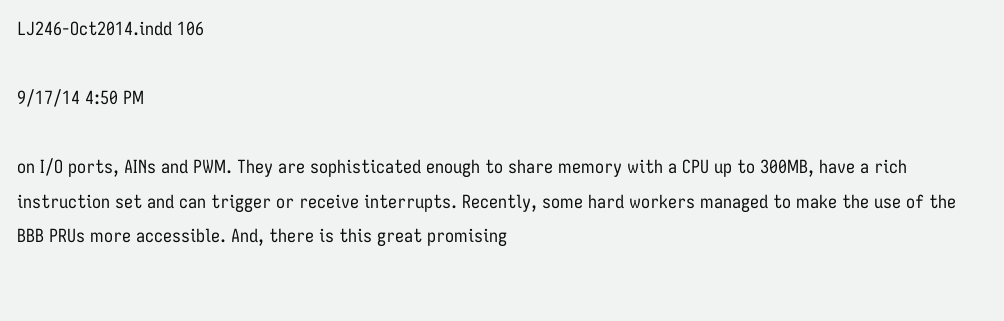LJ246-Oct2014.indd 106

9/17/14 4:50 PM

on I/O ports, AINs and PWM. They are sophisticated enough to share memory with a CPU up to 300MB, have a rich instruction set and can trigger or receive interrupts. Recently, some hard workers managed to make the use of the BBB PRUs more accessible. And, there is this great promising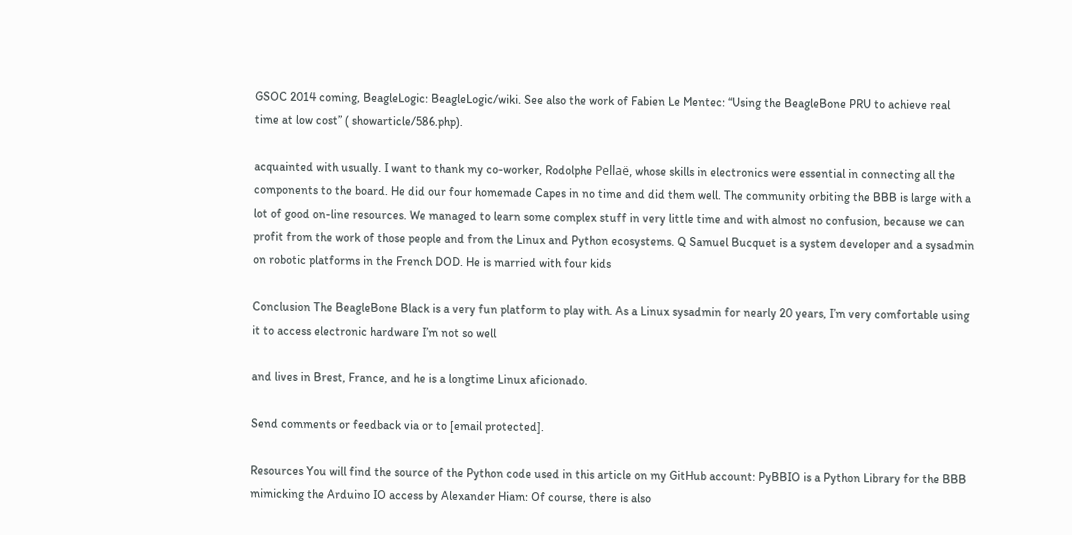GSOC 2014 coming, BeagleLogic: BeagleLogic/wiki. See also the work of Fabien Le Mentec: “Using the BeagleBone PRU to achieve real time at low cost” ( showarticle/586.php).

acquainted with usually. I want to thank my co-worker, Rodolphe Pellaë, whose skills in electronics were essential in connecting all the components to the board. He did our four homemade Capes in no time and did them well. The community orbiting the BBB is large with a lot of good on-line resources. We managed to learn some complex stuff in very little time and with almost no confusion, because we can profit from the work of those people and from the Linux and Python ecosystems. Q Samuel Bucquet is a system developer and a sysadmin on robotic platforms in the French DOD. He is married with four kids

Conclusion The BeagleBone Black is a very fun platform to play with. As a Linux sysadmin for nearly 20 years, I’m very comfortable using it to access electronic hardware I’m not so well

and lives in Brest, France, and he is a longtime Linux aficionado.

Send comments or feedback via or to [email protected].

Resources You will find the source of the Python code used in this article on my GitHub account: PyBBIO is a Python Library for the BBB mimicking the Arduino IO access by Alexander Hiam: Of course, there is also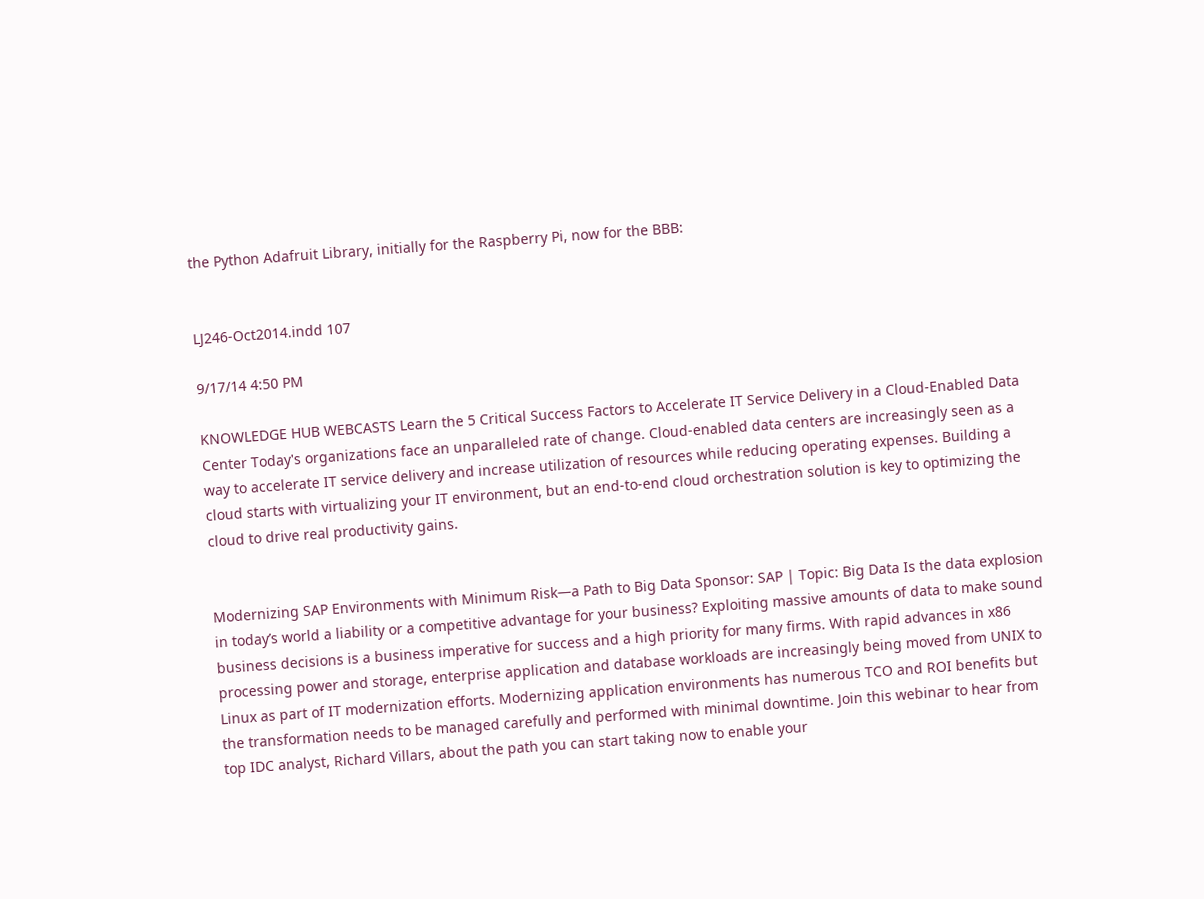the Python Adafruit Library, initially for the Raspberry Pi, now for the BBB:


LJ246-Oct2014.indd 107

9/17/14 4:50 PM

KNOWLEDGE HUB WEBCASTS Learn the 5 Critical Success Factors to Accelerate IT Service Delivery in a Cloud-Enabled Data Center Today's organizations face an unparalleled rate of change. Cloud-enabled data centers are increasingly seen as a way to accelerate IT service delivery and increase utilization of resources while reducing operating expenses. Building a cloud starts with virtualizing your IT environment, but an end-to-end cloud orchestration solution is key to optimizing the cloud to drive real productivity gains.


Modernizing SAP Environments with Minimum Risk—a Path to Big Data Sponsor: SAP | Topic: Big Data Is the data explosion in today’s world a liability or a competitive advantage for your business? Exploiting massive amounts of data to make sound business decisions is a business imperative for success and a high priority for many firms. With rapid advances in x86 processing power and storage, enterprise application and database workloads are increasingly being moved from UNIX to Linux as part of IT modernization efforts. Modernizing application environments has numerous TCO and ROI benefits but the transformation needs to be managed carefully and performed with minimal downtime. Join this webinar to hear from top IDC analyst, Richard Villars, about the path you can start taking now to enable your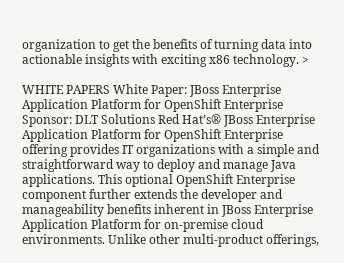organization to get the benefits of turning data into actionable insights with exciting x86 technology. >

WHITE PAPERS White Paper: JBoss Enterprise Application Platform for OpenShift Enterprise Sponsor: DLT Solutions Red Hat’s® JBoss Enterprise Application Platform for OpenShift Enterprise offering provides IT organizations with a simple and straightforward way to deploy and manage Java applications. This optional OpenShift Enterprise component further extends the developer and manageability benefits inherent in JBoss Enterprise Application Platform for on-premise cloud environments. Unlike other multi-product offerings,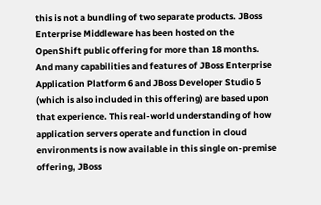this is not a bundling of two separate products. JBoss Enterprise Middleware has been hosted on the OpenShift public offering for more than 18 months. And many capabilities and features of JBoss Enterprise Application Platform 6 and JBoss Developer Studio 5 (which is also included in this offering) are based upon that experience. This real-world understanding of how application servers operate and function in cloud environments is now available in this single on-premise offering, JBoss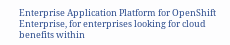Enterprise Application Platform for OpenShift Enterprise, for enterprises looking for cloud benefits within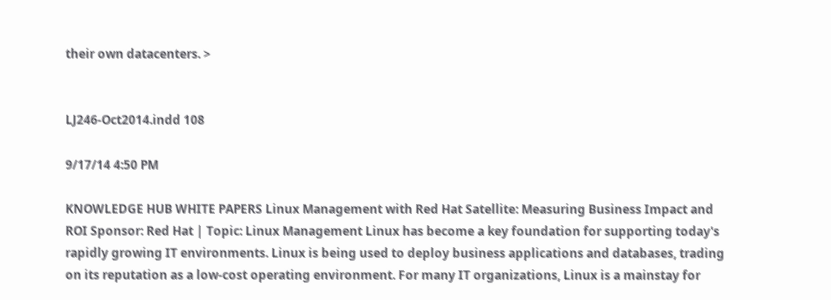their own datacenters. >


LJ246-Oct2014.indd 108

9/17/14 4:50 PM

KNOWLEDGE HUB WHITE PAPERS Linux Management with Red Hat Satellite: Measuring Business Impact and ROI Sponsor: Red Hat | Topic: Linux Management Linux has become a key foundation for supporting today's rapidly growing IT environments. Linux is being used to deploy business applications and databases, trading on its reputation as a low-cost operating environment. For many IT organizations, Linux is a mainstay for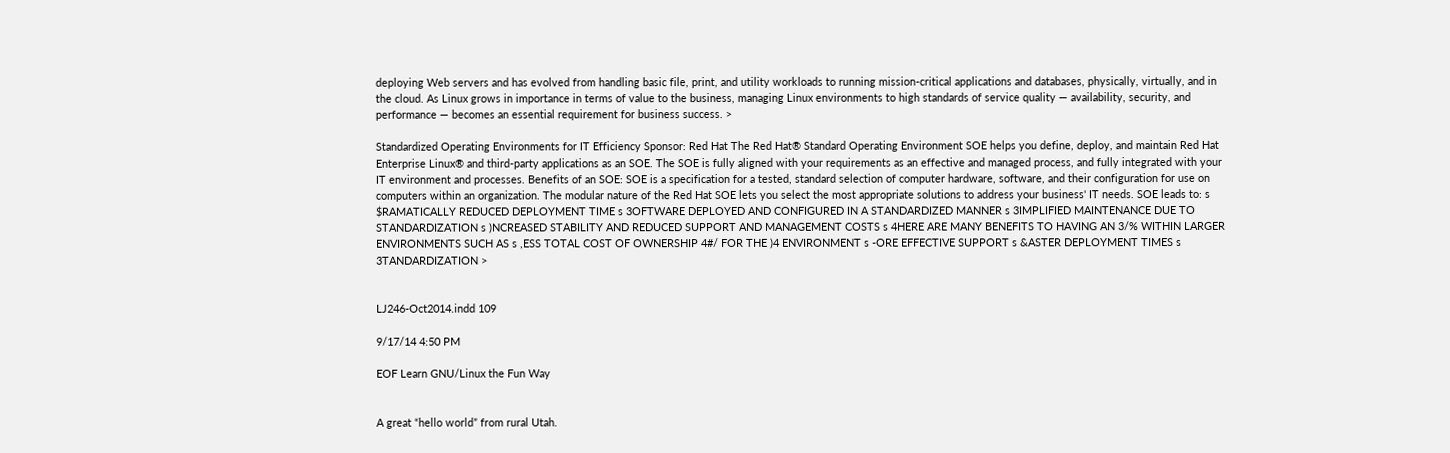deploying Web servers and has evolved from handling basic file, print, and utility workloads to running mission-critical applications and databases, physically, virtually, and in the cloud. As Linux grows in importance in terms of value to the business, managing Linux environments to high standards of service quality — availability, security, and performance — becomes an essential requirement for business success. >

Standardized Operating Environments for IT Efficiency Sponsor: Red Hat The Red Hat® Standard Operating Environment SOE helps you define, deploy, and maintain Red Hat Enterprise Linux® and third-party applications as an SOE. The SOE is fully aligned with your requirements as an effective and managed process, and fully integrated with your IT environment and processes. Benefits of an SOE: SOE is a specification for a tested, standard selection of computer hardware, software, and their configuration for use on computers within an organization. The modular nature of the Red Hat SOE lets you select the most appropriate solutions to address your business' IT needs. SOE leads to: s $RAMATICALLY REDUCED DEPLOYMENT TIME s 3OFTWARE DEPLOYED AND CONFIGURED IN A STANDARDIZED MANNER s 3IMPLIFIED MAINTENANCE DUE TO STANDARDIZATION s )NCREASED STABILITY AND REDUCED SUPPORT AND MANAGEMENT COSTS s 4HERE ARE MANY BENEFITS TO HAVING AN 3/% WITHIN LARGER ENVIRONMENTS SUCH AS s ,ESS TOTAL COST OF OWNERSHIP 4#/ FOR THE )4 ENVIRONMENT s -ORE EFFECTIVE SUPPORT s &ASTER DEPLOYMENT TIMES s 3TANDARDIZATION >


LJ246-Oct2014.indd 109

9/17/14 4:50 PM

EOF Learn GNU/Linux the Fun Way


A great “hello world” from rural Utah.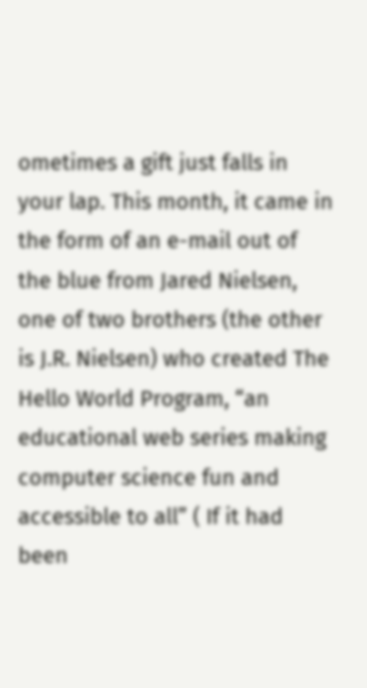ometimes a gift just falls in your lap. This month, it came in the form of an e-mail out of the blue from Jared Nielsen, one of two brothers (the other is J.R. Nielsen) who created The Hello World Program, “an educational web series making computer science fun and accessible to all” ( If it had been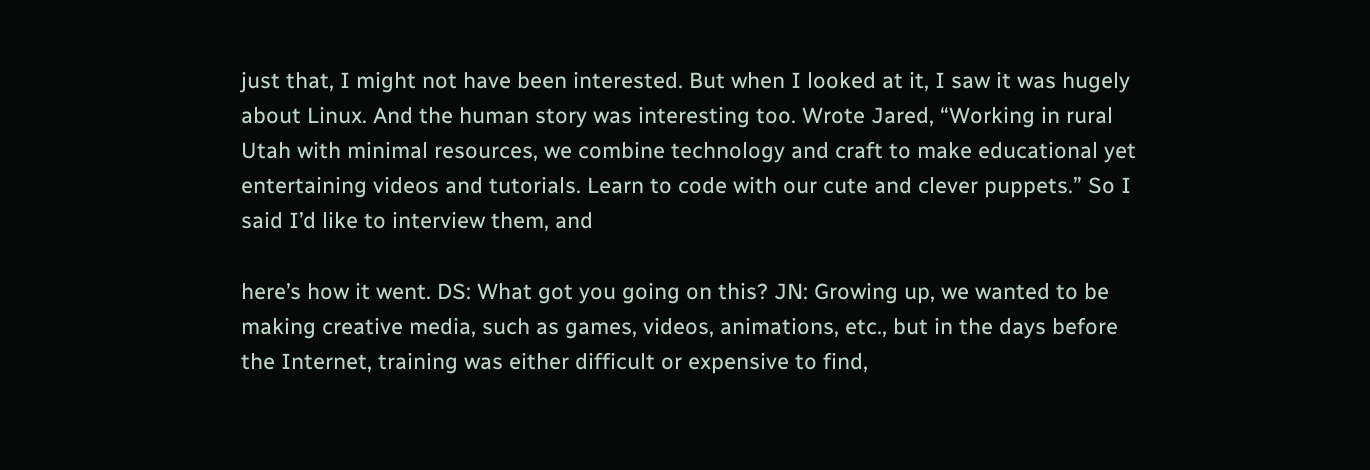just that, I might not have been interested. But when I looked at it, I saw it was hugely about Linux. And the human story was interesting too. Wrote Jared, “Working in rural Utah with minimal resources, we combine technology and craft to make educational yet entertaining videos and tutorials. Learn to code with our cute and clever puppets.” So I said I’d like to interview them, and

here’s how it went. DS: What got you going on this? JN: Growing up, we wanted to be making creative media, such as games, videos, animations, etc., but in the days before the Internet, training was either difficult or expensive to find,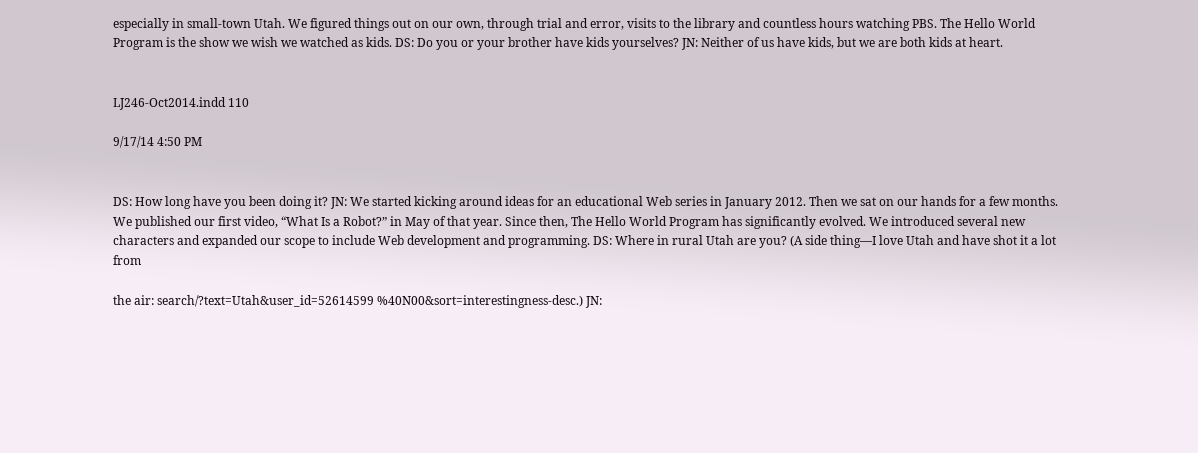especially in small-town Utah. We figured things out on our own, through trial and error, visits to the library and countless hours watching PBS. The Hello World Program is the show we wish we watched as kids. DS: Do you or your brother have kids yourselves? JN: Neither of us have kids, but we are both kids at heart.


LJ246-Oct2014.indd 110

9/17/14 4:50 PM


DS: How long have you been doing it? JN: We started kicking around ideas for an educational Web series in January 2012. Then we sat on our hands for a few months. We published our first video, “What Is a Robot?” in May of that year. Since then, The Hello World Program has significantly evolved. We introduced several new characters and expanded our scope to include Web development and programming. DS: Where in rural Utah are you? (A side thing—I love Utah and have shot it a lot from

the air: search/?text=Utah&user_id=52614599 %40N00&sort=interestingness-desc.) JN: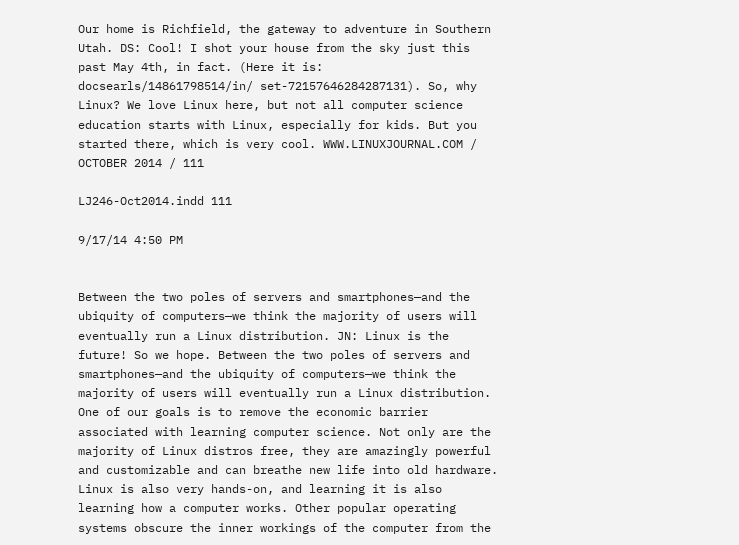Our home is Richfield, the gateway to adventure in Southern Utah. DS: Cool! I shot your house from the sky just this past May 4th, in fact. (Here it is: docsearls/14861798514/in/ set-72157646284287131). So, why Linux? We love Linux here, but not all computer science education starts with Linux, especially for kids. But you started there, which is very cool. WWW.LINUXJOURNAL.COM / OCTOBER 2014 / 111

LJ246-Oct2014.indd 111

9/17/14 4:50 PM


Between the two poles of servers and smartphones—and the ubiquity of computers—we think the majority of users will eventually run a Linux distribution. JN: Linux is the future! So we hope. Between the two poles of servers and smartphones—and the ubiquity of computers—we think the majority of users will eventually run a Linux distribution. One of our goals is to remove the economic barrier associated with learning computer science. Not only are the majority of Linux distros free, they are amazingly powerful and customizable and can breathe new life into old hardware. Linux is also very hands-on, and learning it is also learning how a computer works. Other popular operating systems obscure the inner workings of the computer from the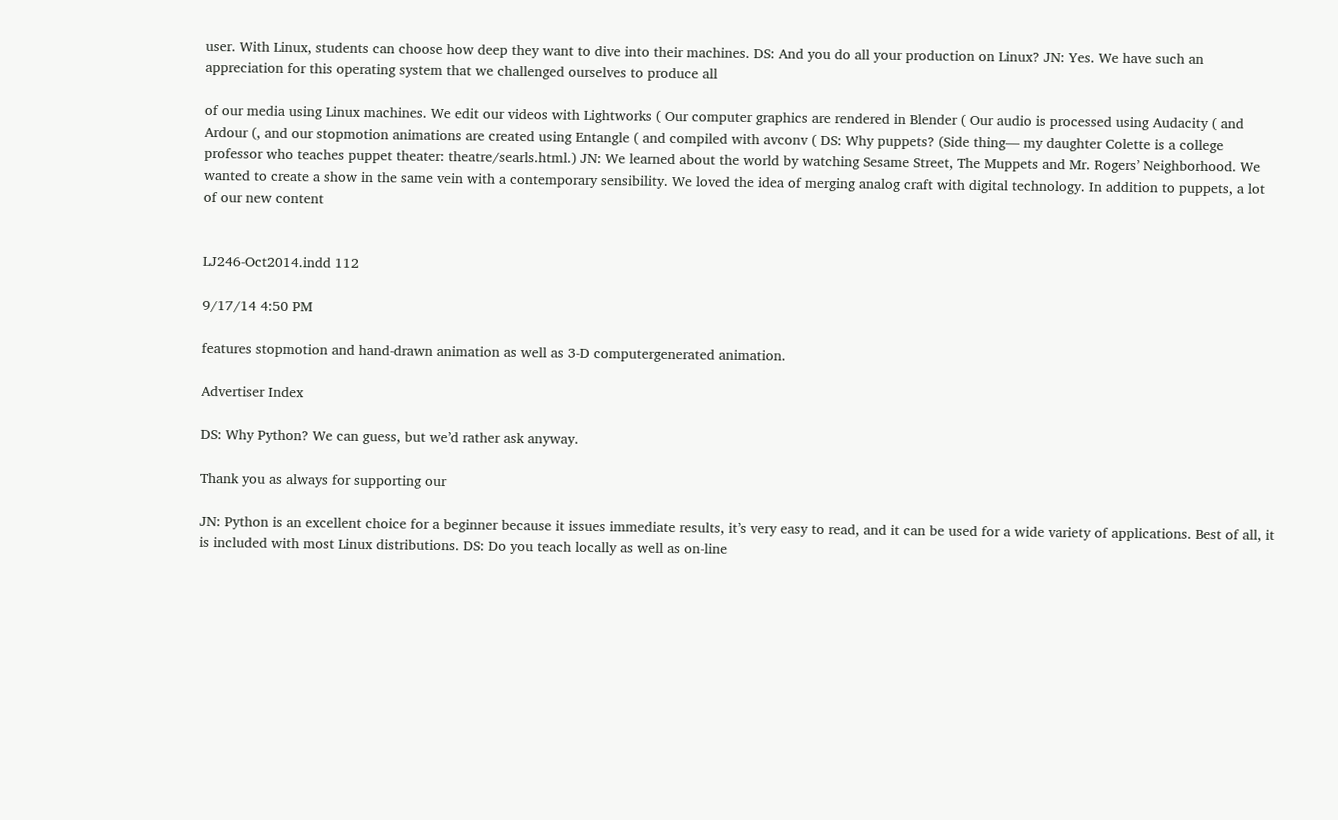user. With Linux, students can choose how deep they want to dive into their machines. DS: And you do all your production on Linux? JN: Yes. We have such an appreciation for this operating system that we challenged ourselves to produce all

of our media using Linux machines. We edit our videos with Lightworks ( Our computer graphics are rendered in Blender ( Our audio is processed using Audacity ( and Ardour (, and our stopmotion animations are created using Entangle ( and compiled with avconv ( DS: Why puppets? (Side thing— my daughter Colette is a college professor who teaches puppet theater: theatre/searls.html.) JN: We learned about the world by watching Sesame Street, The Muppets and Mr. Rogers’ Neighborhood. We wanted to create a show in the same vein with a contemporary sensibility. We loved the idea of merging analog craft with digital technology. In addition to puppets, a lot of our new content


LJ246-Oct2014.indd 112

9/17/14 4:50 PM

features stopmotion and hand-drawn animation as well as 3-D computergenerated animation.

Advertiser Index

DS: Why Python? We can guess, but we’d rather ask anyway.

Thank you as always for supporting our

JN: Python is an excellent choice for a beginner because it issues immediate results, it’s very easy to read, and it can be used for a wide variety of applications. Best of all, it is included with most Linux distributions. DS: Do you teach locally as well as on-line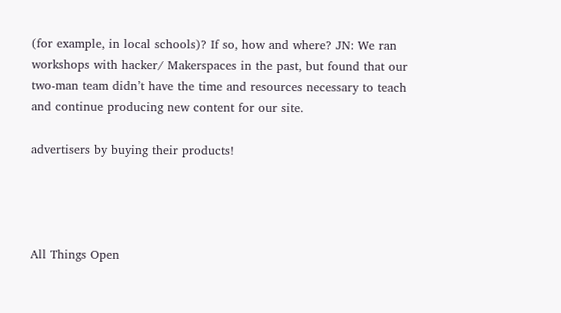(for example, in local schools)? If so, how and where? JN: We ran workshops with hacker/ Makerspaces in the past, but found that our two-man team didn’t have the time and resources necessary to teach and continue producing new content for our site.

advertisers by buying their products!




All Things Open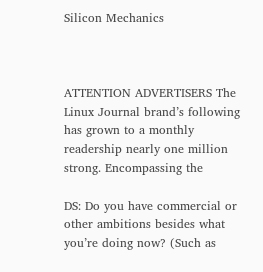Silicon Mechanics



ATTENTION ADVERTISERS The Linux Journal brand’s following has grown to a monthly readership nearly one million strong. Encompassing the

DS: Do you have commercial or other ambitions besides what you’re doing now? (Such as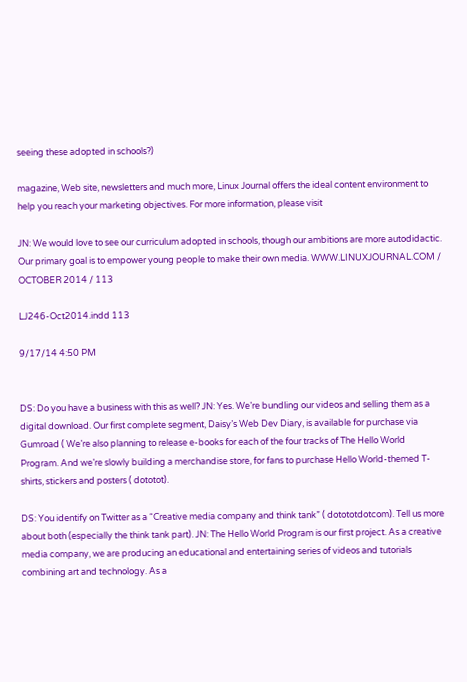seeing these adopted in schools?)

magazine, Web site, newsletters and much more, Linux Journal offers the ideal content environment to help you reach your marketing objectives. For more information, please visit

JN: We would love to see our curriculum adopted in schools, though our ambitions are more autodidactic. Our primary goal is to empower young people to make their own media. WWW.LINUXJOURNAL.COM / OCTOBER 2014 / 113

LJ246-Oct2014.indd 113

9/17/14 4:50 PM


DS: Do you have a business with this as well? JN: Yes. We’re bundling our videos and selling them as a digital download. Our first complete segment, Daisy’s Web Dev Diary, is available for purchase via Gumroad ( We’re also planning to release e-books for each of the four tracks of The Hello World Program. And we’re slowly building a merchandise store, for fans to purchase Hello World-themed T-shirts, stickers and posters ( dototot).

DS: You identify on Twitter as a “Creative media company and think tank” ( dotototdotcom). Tell us more about both (especially the think tank part). JN: The Hello World Program is our first project. As a creative media company, we are producing an educational and entertaining series of videos and tutorials combining art and technology. As a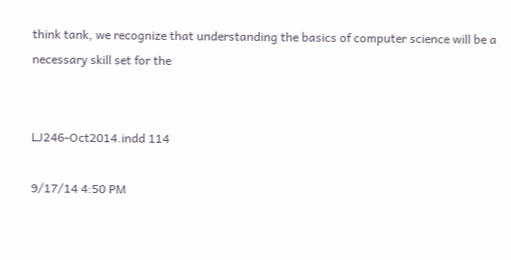think tank, we recognize that understanding the basics of computer science will be a necessary skill set for the


LJ246-Oct2014.indd 114

9/17/14 4:50 PM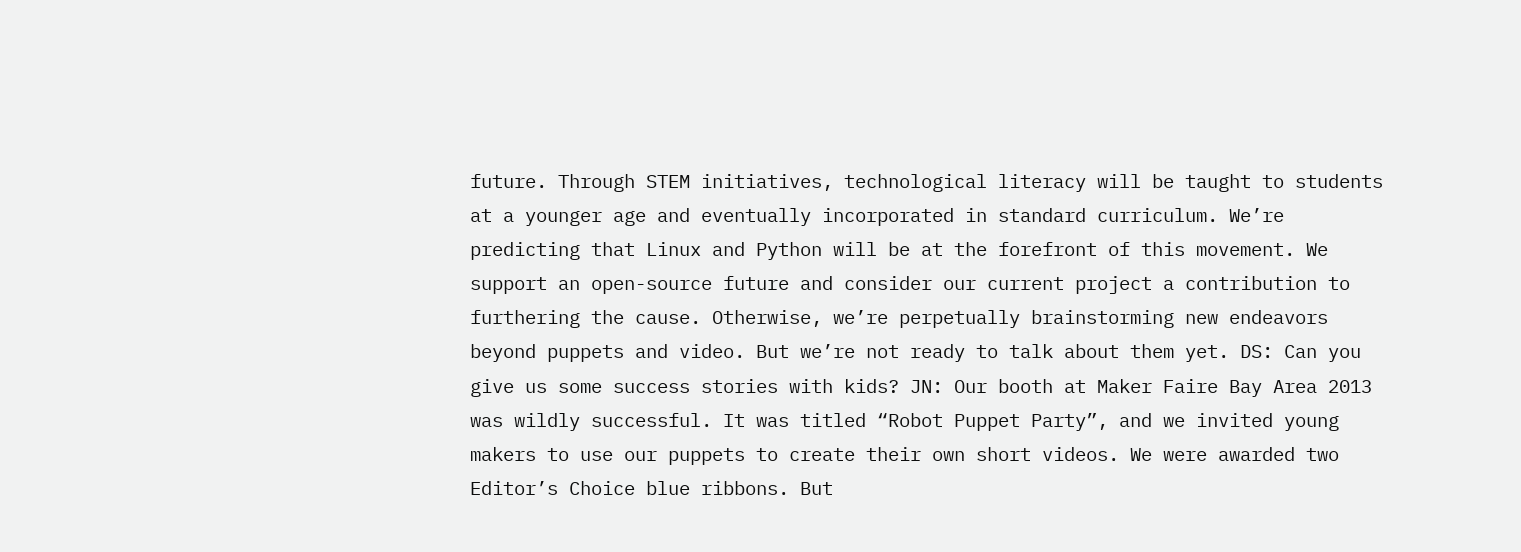future. Through STEM initiatives, technological literacy will be taught to students at a younger age and eventually incorporated in standard curriculum. We’re predicting that Linux and Python will be at the forefront of this movement. We support an open-source future and consider our current project a contribution to furthering the cause. Otherwise, we’re perpetually brainstorming new endeavors beyond puppets and video. But we’re not ready to talk about them yet. DS: Can you give us some success stories with kids? JN: Our booth at Maker Faire Bay Area 2013 was wildly successful. It was titled “Robot Puppet Party”, and we invited young makers to use our puppets to create their own short videos. We were awarded two Editor’s Choice blue ribbons. But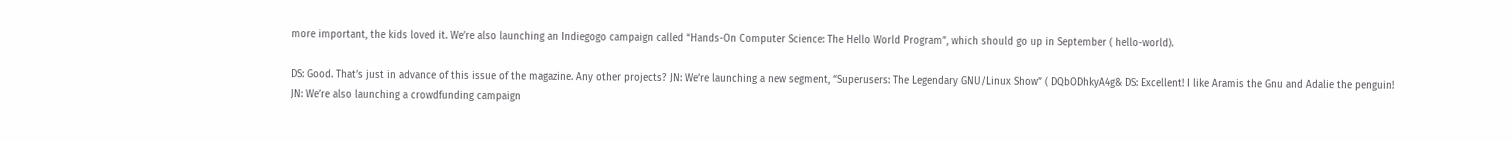more important, the kids loved it. We’re also launching an Indiegogo campaign called “Hands-On Computer Science: The Hello World Program”, which should go up in September ( hello-world).

DS: Good. That’s just in advance of this issue of the magazine. Any other projects? JN: We’re launching a new segment, “Superusers: The Legendary GNU/Linux Show” ( DQbODhkyA4g& DS: Excellent! I like Aramis the Gnu and Adalie the penguin! JN: We’re also launching a crowdfunding campaign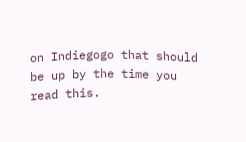on Indiegogo that should be up by the time you read this.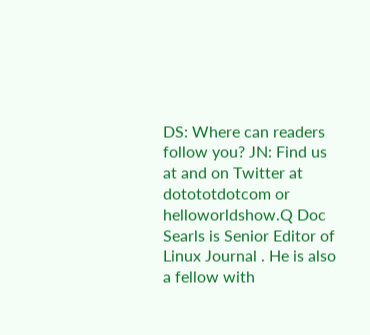DS: Where can readers follow you? JN: Find us at and on Twitter at dotototdotcom or helloworldshow.Q Doc Searls is Senior Editor of Linux Journal . He is also a fellow with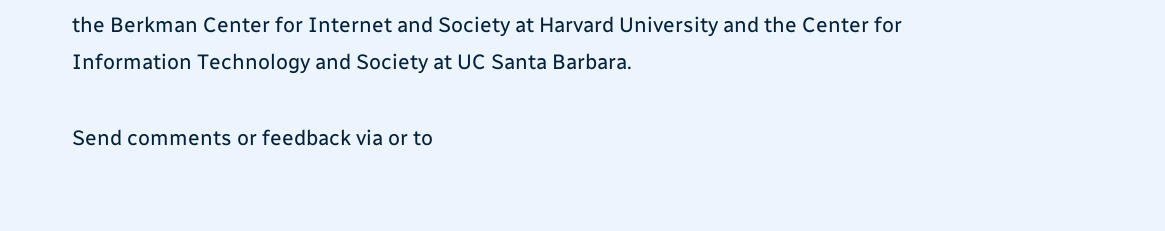the Berkman Center for Internet and Society at Harvard University and the Center for Information Technology and Society at UC Santa Barbara.

Send comments or feedback via or to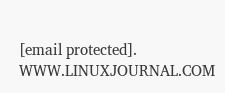[email protected]. WWW.LINUXJOURNAL.COM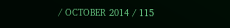/ OCTOBER 2014 / 115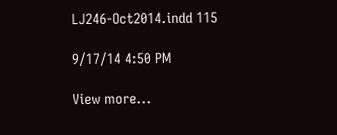LJ246-Oct2014.indd 115

9/17/14 4:50 PM

View more...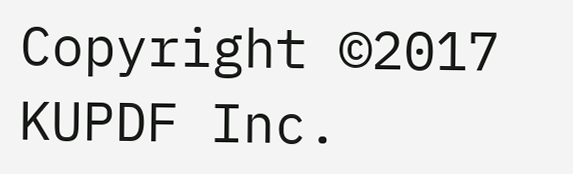Copyright ©2017 KUPDF Inc.